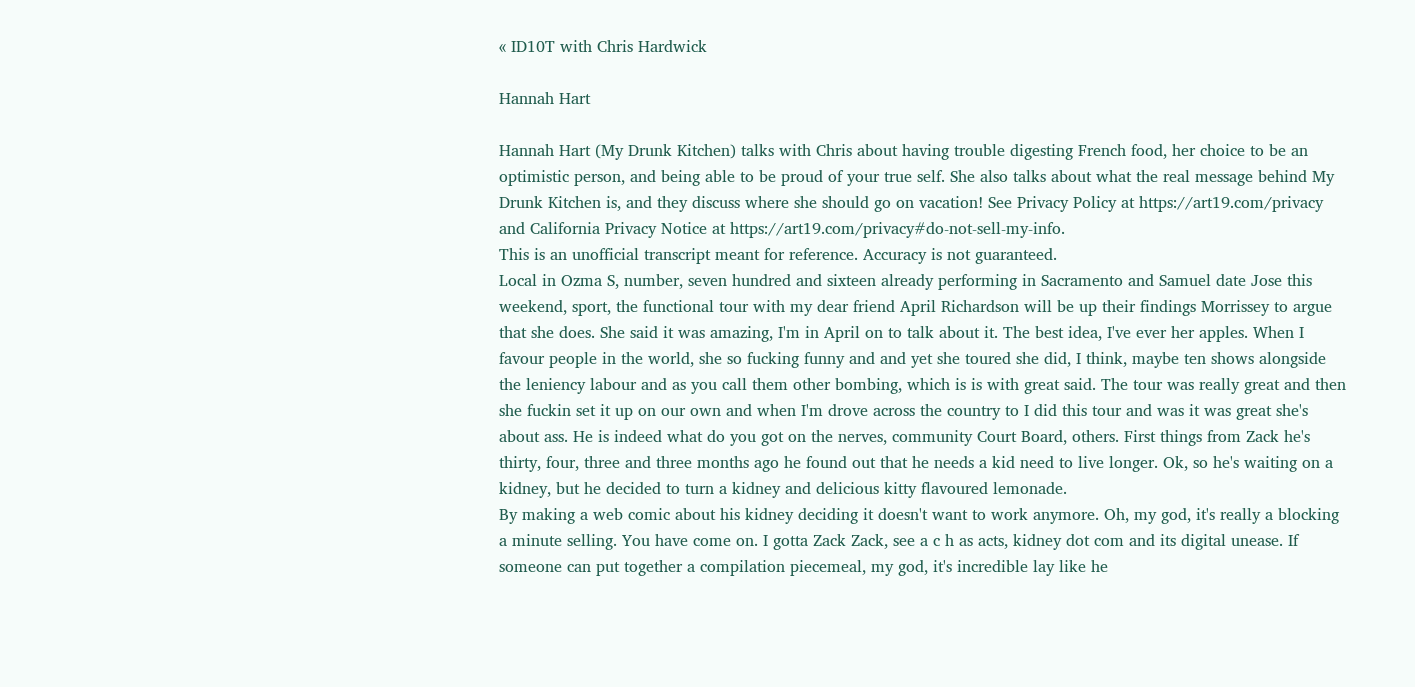« ID10T with Chris Hardwick

Hannah Hart

Hannah Hart (My Drunk Kitchen) talks with Chris about having trouble digesting French food, her choice to be an optimistic person, and being able to be proud of your true self. She also talks about what the real message behind My Drunk Kitchen is, and they discuss where she should go on vacation! See Privacy Policy at https://art19.com/privacy and California Privacy Notice at https://art19.com/privacy#do-not-sell-my-info.
This is an unofficial transcript meant for reference. Accuracy is not guaranteed.
Local in Ozma S, number, seven hundred and sixteen already performing in Sacramento and Samuel date Jose this weekend, sport, the functional tour with my dear friend April Richardson will be up their findings Morrissey to argue that she does. She said it was amazing, I'm in April on to talk about it. The best idea, I've ever her apples. When I favour people in the world, she so fucking funny and and yet she toured she did, I think, maybe ten shows alongside the leniency labour and as you call them other bombing, which is is with great said. The tour was really great and then she fuckin set it up on our own and when I'm drove across the country to I did this tour and was it was great she's about ass. He is indeed what do you got on the nerves, community Court Board, others. First things from Zack he's thirty, four, three and three months ago he found out that he needs a kid need to live longer. Ok, so he's waiting on a kidney, but he decided to turn a kidney and delicious kitty flavoured lemonade.
By making a web comic about his kidney deciding it doesn't want to work anymore. Oh, my god, it's really a blocking a minute selling. You have come on. I gotta Zack Zack, see a c h as acts, kidney dot com and its digital unease. If someone can put together a compilation piecemeal, my god, it's incredible lay like he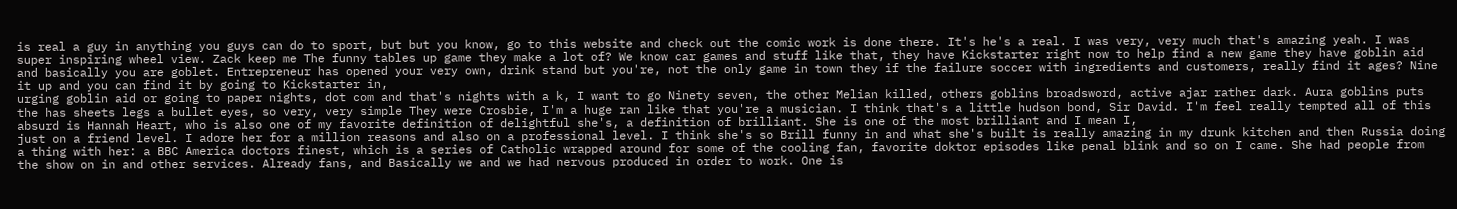is real a guy in anything you guys can do to sport, but but you know, go to this website and check out the comic work is done there. It's he's a real. I was very, very much that's amazing yeah. I was super inspiring wheel view. Zack keep me The funny tables up game they make a lot of? We know car games and stuff like that, they have Kickstarter right now to help find a new game they have goblin aid and basically you are goblet. Entrepreneur has opened your very own, drink stand but you're, not the only game in town they if the failure soccer with ingredients and customers, really find it ages? Nine it up and you can find it by going to Kickstarter in,
urging goblin aid or going to paper nights, dot com and that's nights with a k, I want to go Ninety seven, the other Melian killed, others goblins broadsword, active ajar rather dark. Aura goblins puts the has sheets legs a bullet eyes, so very, very simple They were Crosbie, I'm a huge ran like that you're a musician. I think that's a little hudson bond, Sir David. I'm feel really tempted all of this absurd is Hannah Heart, who is also one of my favorite definition of delightful she's, a definition of brilliant. She is one of the most brilliant and I mean I,
just on a friend level. I adore her for a million reasons and also on a professional level. I think she's so Brill funny in and what she's built is really amazing in my drunk kitchen and then Russia doing a thing with her: a BBC America doctors finest, which is a series of Catholic wrapped around for some of the cooling fan, favorite doktor episodes like penal blink and so on I came. She had people from the show on in and other services. Already fans, and Basically we and we had nervous produced in order to work. One is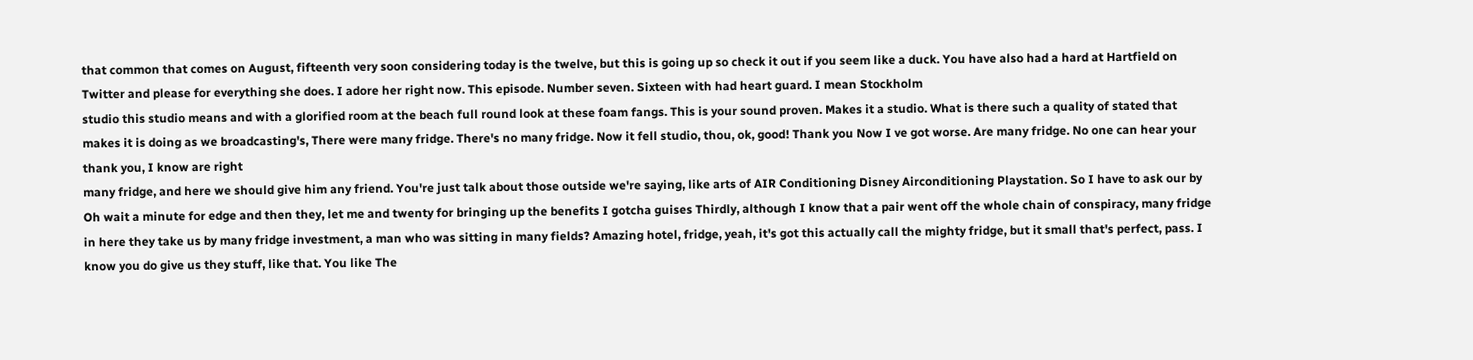that common that comes on August, fifteenth very soon considering today is the twelve, but this is going up so check it out if you seem like a duck. You have also had a hard at Hartfield on Twitter and please for everything she does. I adore her right now. This episode. Number seven. Sixteen with had heart guard. I mean Stockholm
studio this studio means and with a glorified room at the beach full round look at these foam fangs. This is your sound proven. Makes it a studio. What is there such a quality of stated that makes it is doing as we broadcasting's, There were many fridge. There's no many fridge. Now it fell studio, thou, ok, good! Thank you Now I ve got worse. Are many fridge. No one can hear your thank you, I know are right
many fridge, and here we should give him any friend. You're just talk about those outside we're saying, like arts of AIR Conditioning Disney Airconditioning Playstation. So I have to ask our by Oh wait a minute for edge and then they, let me and twenty for bringing up the benefits I gotcha guises Thirdly, although I know that a pair went off the whole chain of conspiracy, many fridge in here they take us by many fridge investment, a man who was sitting in many fields? Amazing hotel, fridge, yeah, it's got this actually call the mighty fridge, but it small that's perfect, pass. I know you do give us they stuff, like that. You like The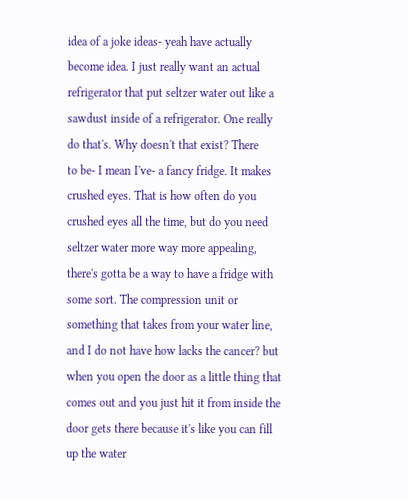idea of a joke ideas- yeah have actually become idea. I just really want an actual refrigerator that put seltzer water out like a sawdust inside of a refrigerator. One really do that's. Why doesn't that exist? There
to be- I mean I've- a fancy fridge. It makes crushed eyes. That is how often do you crushed eyes all the time, but do you need seltzer water more way more appealing, there's gotta be a way to have a fridge with some sort. The compression unit or something that takes from your water line, and I do not have how lacks the cancer? but when you open the door as a little thing that comes out and you just hit it from inside the door gets there because it's like you can fill up the water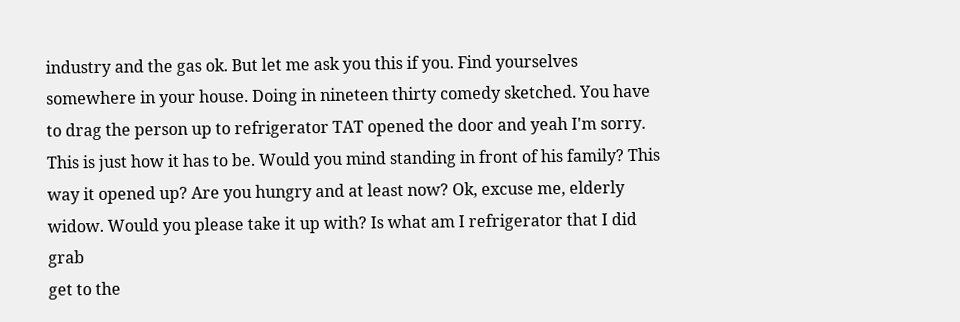industry and the gas ok. But let me ask you this if you. Find yourselves somewhere in your house. Doing in nineteen thirty comedy sketched. You have to drag the person up to refrigerator TAT opened the door and yeah I'm sorry. This is just how it has to be. Would you mind standing in front of his family? This way it opened up? Are you hungry and at least now? Ok, excuse me, elderly widow. Would you please take it up with? Is what am I refrigerator that I did grab
get to the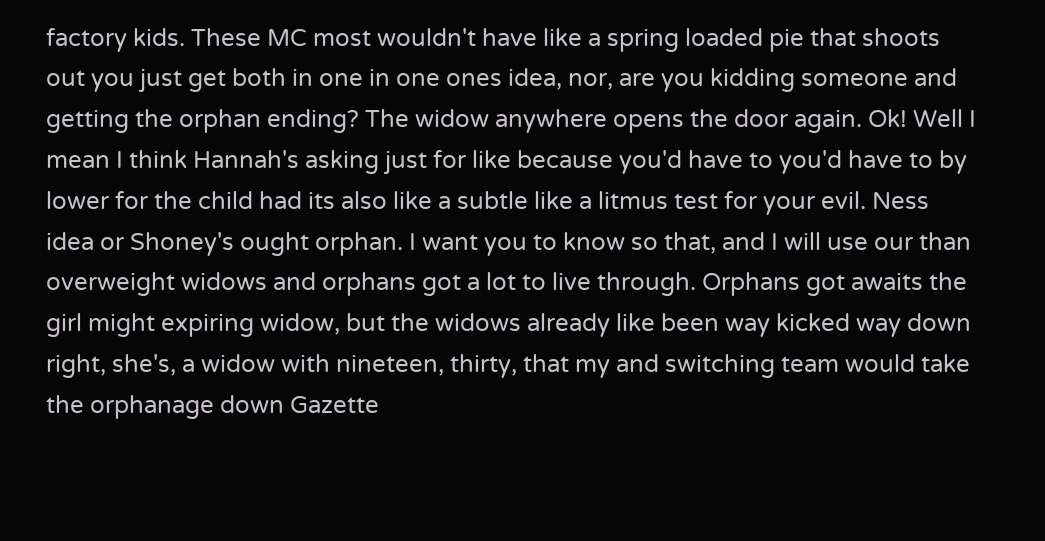factory kids. These MC most wouldn't have like a spring loaded pie that shoots out you just get both in one in one ones idea, nor, are you kidding someone and getting the orphan ending? The widow anywhere opens the door again. Ok! Well I mean I think Hannah's asking just for like because you'd have to you'd have to by lower for the child had its also like a subtle like a litmus test for your evil. Ness idea or Shoney's ought orphan. I want you to know so that, and I will use our than overweight widows and orphans got a lot to live through. Orphans got awaits the girl might expiring widow, but the widows already like been way kicked way down right, she's, a widow with nineteen, thirty, that my and switching team would take the orphanage down Gazette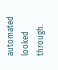automated looked through.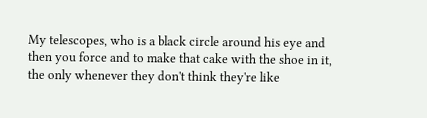My telescopes, who is a black circle around his eye and then you force and to make that cake with the shoe in it,
the only whenever they don't think they're like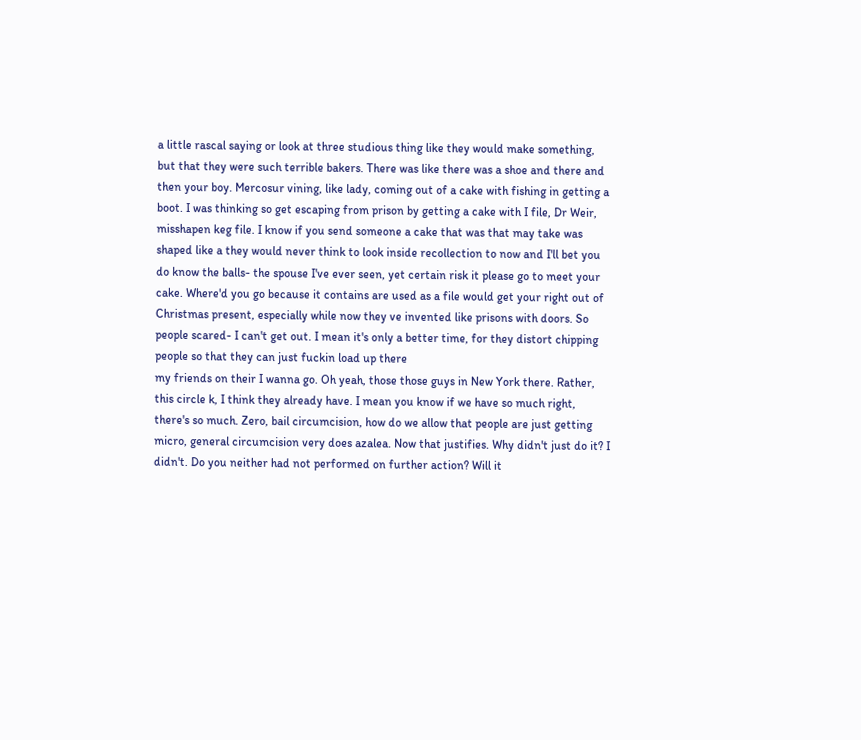a little rascal saying or look at three studious thing like they would make something, but that they were such terrible bakers. There was like there was a shoe and there and then your boy. Mercosur vining, like lady, coming out of a cake with fishing in getting a boot. I was thinking so get escaping from prison by getting a cake with I file, Dr Weir, misshapen keg file. I know if you send someone a cake that was that may take was shaped like a they would never think to look inside recollection to now and I'll bet you do know the balls- the spouse I've ever seen, yet certain risk it please go to meet your cake. Where'd you go because it contains are used as a file would get your right out of Christmas present, especially while now they ve invented like prisons with doors. So people scared- I can't get out. I mean it's only a better time, for they distort chipping people so that they can just fuckin load up there
my friends on their I wanna go. Oh yeah, those those guys in New York there. Rather, this circle k, I think they already have. I mean you know if we have so much right, there's so much. Zero, bail circumcision, how do we allow that people are just getting micro, general circumcision very does azalea. Now that justifies. Why didn't just do it? I didn't. Do you neither had not performed on further action? Will it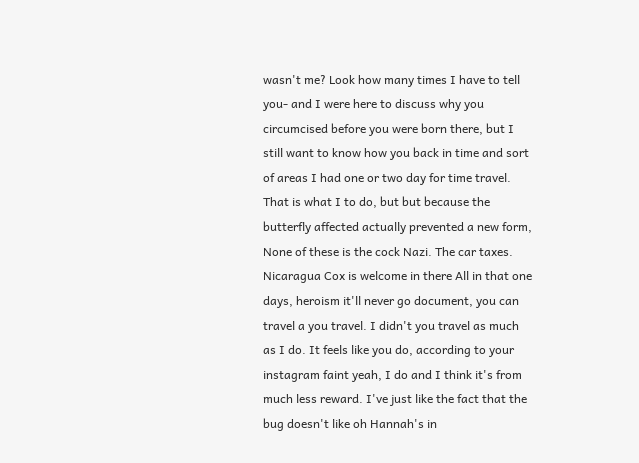wasn't me? Look how many times I have to tell you- and I were here to discuss why you circumcised before you were born there, but I still want to know how you back in time and sort of areas I had one or two day for time travel. That is what I to do, but but because the butterfly affected actually prevented a new form,
None of these is the cock Nazi. The car taxes. Nicaragua Cox is welcome in there All in that one days, heroism it'll never go document, you can travel a you travel. I didn't you travel as much as I do. It feels like you do, according to your instagram faint yeah, I do and I think it's from much less reward. I've just like the fact that the bug doesn't like oh Hannah's in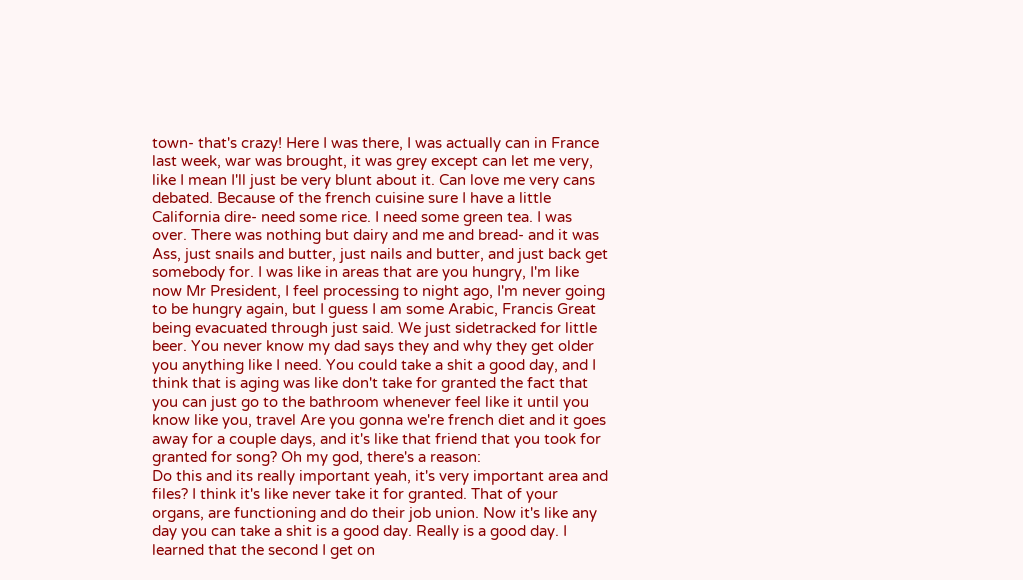town- that's crazy! Here I was there, I was actually can in France last week, war was brought, it was grey except can let me very, like I mean I'll just be very blunt about it. Can love me very cans debated. Because of the french cuisine sure I have a little California dire- need some rice. I need some green tea. I was over. There was nothing but dairy and me and bread- and it was
Ass, just snails and butter, just nails and butter, and just back get somebody for. I was like in areas that are you hungry, I'm like now Mr President, I feel processing to night ago, I'm never going to be hungry again, but I guess I am some Arabic, Francis Great being evacuated through just said. We just sidetracked for little beer. You never know my dad says they and why they get older you anything like I need. You could take a shit a good day, and I think that is aging was like don't take for granted the fact that you can just go to the bathroom whenever feel like it until you know like you, travel Are you gonna we're french diet and it goes away for a couple days, and it's like that friend that you took for granted for song? Oh my god, there's a reason:
Do this and its really important yeah, it's very important area and files? I think it's like never take it for granted. That of your organs, are functioning and do their job union. Now it's like any day you can take a shit is a good day. Really is a good day. I learned that the second I get on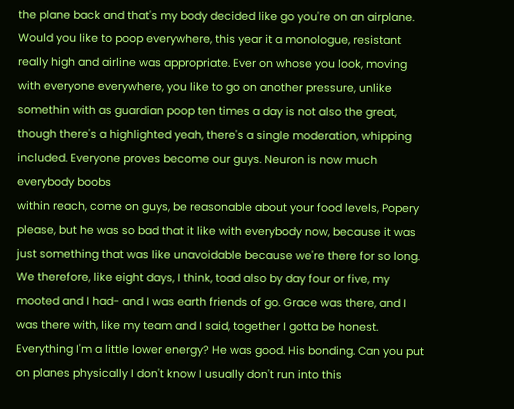the plane back and that's my body decided like go you're on an airplane. Would you like to poop everywhere, this year it a monologue, resistant really high and airline was appropriate. Ever on whose you look, moving with everyone everywhere, you like to go on another pressure, unlike somethin with as guardian poop ten times a day is not also the great, though there's a highlighted yeah, there's a single moderation, whipping included. Everyone proves become our guys. Neuron is now much everybody boobs
within reach, come on guys, be reasonable about your food levels, Popery please, but he was so bad that it like with everybody now, because it was just something that was like unavoidable because we're there for so long. We therefore, like eight days, I think, toad also by day four or five, my mooted and I had- and I was earth friends of go. Grace was there, and I was there with, like my team and I said, together I gotta be honest. Everything I'm a little lower energy? He was good. His bonding. Can you put on planes physically I don't know I usually don't run into this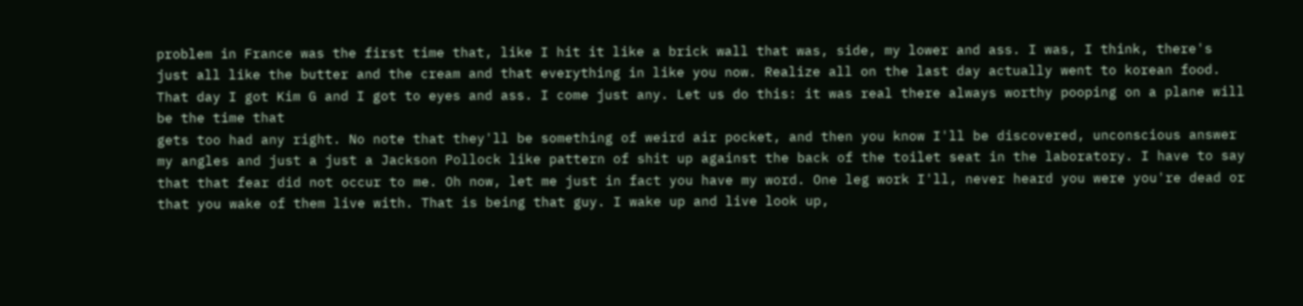problem in France was the first time that, like I hit it like a brick wall that was, side, my lower and ass. I was, I think, there's just all like the butter and the cream and that everything in like you now. Realize all on the last day actually went to korean food. That day I got Kim G and I got to eyes and ass. I come just any. Let us do this: it was real there always worthy pooping on a plane will be the time that
gets too had any right. No note that they'll be something of weird air pocket, and then you know I'll be discovered, unconscious answer my angles and just a just a Jackson Pollock like pattern of shit up against the back of the toilet seat in the laboratory. I have to say that that fear did not occur to me. Oh now, let me just in fact you have my word. One leg work I'll, never heard you were you're dead or that you wake of them live with. That is being that guy. I wake up and live look up,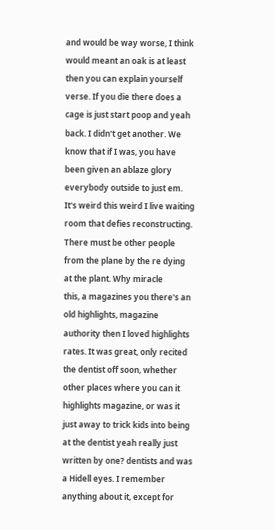and would be way worse, I think would meant an oak is at least then you can explain yourself verse. If you die there does a cage is just start poop and yeah back. I didn't get another. We know that if I was, you have been given an ablaze glory everybody outside to just em. It's weird this weird I live waiting room that defies reconstructing. There must be other people from the plane by the re dying at the plant. Why miracle
this, a magazines you there's an old highlights, magazine authority then I loved highlights rates. It was great, only recited the dentist off soon, whether other places where you can it highlights magazine, or was it just away to trick kids into being at the dentist yeah really just written by one? dentists and was a Hidell eyes. I remember anything about it, except for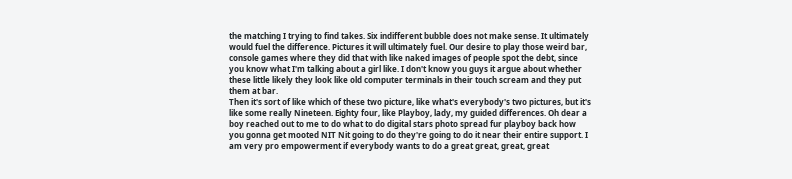the matching I trying to find takes. Six indifferent bubble does not make sense. It ultimately would fuel the difference. Pictures it will ultimately fuel. Our desire to play those weird bar, console games where they did that with like naked images of people spot the debt, since you know what I'm talking about a girl like. I don't know you guys it argue about whether these little likely they look like old computer terminals in their touch scream and they put them at bar.
Then it's sort of like which of these two picture, like what's everybody's two pictures, but it's like some really Nineteen. Eighty four, like Playboy, lady, my guided differences. Oh dear a boy reached out to me to do what to do digital stars photo spread fur playboy back how you gonna get mooted NIT Nit going to do they're going to do it near their entire support. I am very pro empowerment if everybody wants to do a great great, great, great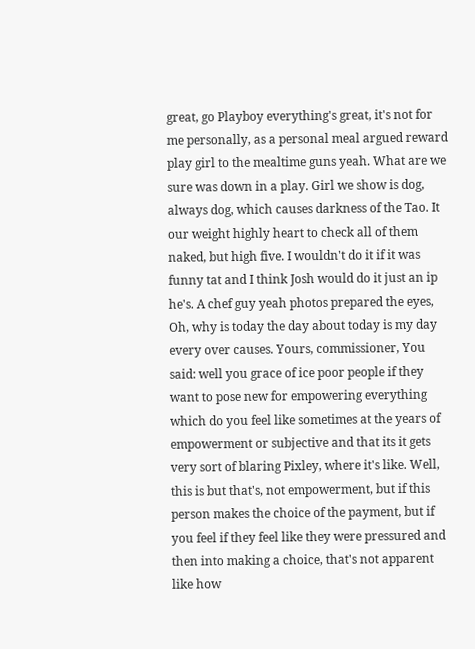great, go Playboy everything's great, it's not for me personally, as a personal meal argued reward play girl to the mealtime guns yeah. What are we sure was down in a play. Girl we show is dog, always dog, which causes darkness of the Tao. It our weight highly heart to check all of them naked, but high five. I wouldn't do it if it was funny tat and I think Josh would do it just an ip he's. A chef guy yeah photos prepared the eyes,
Oh, why is today the day about today is my day every over causes. Yours, commissioner, You said: well you grace of ice poor people if they want to pose new for empowering everything which do you feel like sometimes at the years of empowerment or subjective and that its it gets very sort of blaring Pixley, where it's like. Well, this is but that's, not empowerment, but if this person makes the choice of the payment, but if you feel if they feel like they were pressured and then into making a choice, that's not apparent like how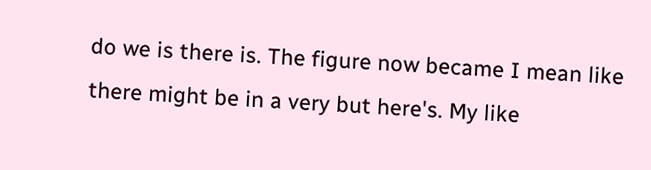do we is there is. The figure now became I mean like there might be in a very but here's. My like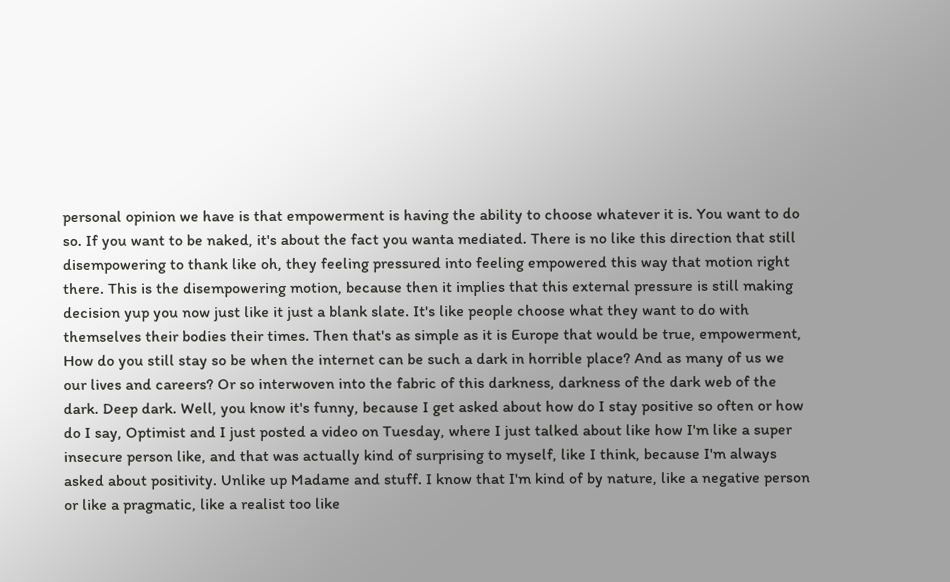personal opinion we have is that empowerment is having the ability to choose whatever it is. You want to do so. If you want to be naked, it's about the fact you wanta mediated. There is no like this direction that still disempowering to thank like oh, they feeling pressured into feeling empowered this way that motion right there. This is the disempowering motion, because then it implies that this external pressure is still making
decision yup you now just like it just a blank slate. It's like people choose what they want to do with themselves their bodies their times. Then that's as simple as it is Europe that would be true, empowerment, How do you still stay so be when the internet can be such a dark in horrible place? And as many of us we our lives and careers? Or so interwoven into the fabric of this darkness, darkness of the dark web of the dark. Deep dark. Well, you know it's funny, because I get asked about how do I stay positive so often or how do I say, Optimist and I just posted a video on Tuesday, where I just talked about like how I'm like a super insecure person like, and that was actually kind of surprising to myself, like I think, because I'm always asked about positivity. Unlike up Madame and stuff. I know that I'm kind of by nature, like a negative person or like a pragmatic, like a realist too like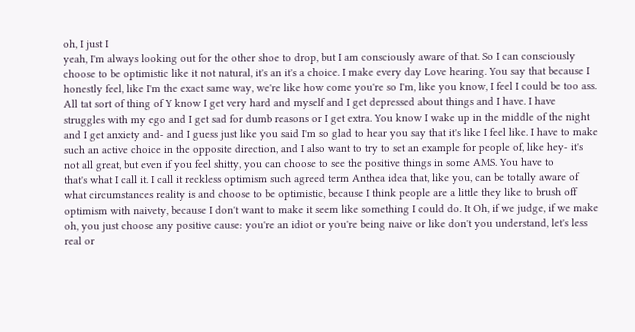oh, I just I
yeah, I'm always looking out for the other shoe to drop, but I am consciously aware of that. So I can consciously choose to be optimistic like it not natural, it's an it's a choice. I make every day Love hearing. You say that because I honestly feel, like I'm the exact same way, we're like how come you're so I'm, like you know, I feel I could be too ass. All tat sort of thing of Y know I get very hard and myself and I get depressed about things and I have. I have struggles with my ego and I get sad for dumb reasons or I get extra. You know I wake up in the middle of the night and I get anxiety and- and I guess just like you said I'm so glad to hear you say that it's like I feel like. I have to make such an active choice in the opposite direction, and I also want to try to set an example for people of, like hey- it's not all great, but even if you feel shitty, you can choose to see the positive things in some AMS. You have to
that's what I call it. I call it reckless optimism such agreed term Anthea idea that, like you, can be totally aware of what circumstances reality is and choose to be optimistic, because I think people are a little they like to brush off optimism with naivety, because I don't want to make it seem like something I could do. It Oh, if we judge, if we make oh, you just choose any positive cause: you're an idiot or you're being naive or like don't you understand, let's less real or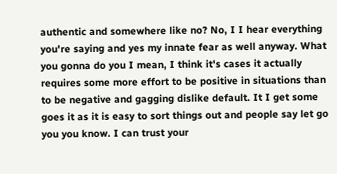authentic and somewhere like no? No, I I hear everything you're saying and yes my innate fear as well anyway. What you gonna do you I mean, I think it's cases it actually requires some more effort to be positive in situations than to be negative and gagging dislike default. It I get some goes it as it is easy to sort things out and people say let go you you know. I can trust your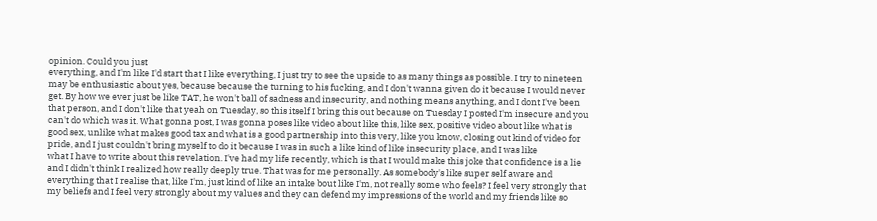opinion. Could you just
everything, and I'm like I'd start that I like everything, I just try to see the upside to as many things as possible. I try to nineteen may be enthusiastic about yes, because because the turning to his fucking, and I don't wanna given do it because I would never get. By how we ever just be like TAT, he won't ball of sadness and insecurity, and nothing means anything, and I dont I've been that person, and I don't like that yeah on Tuesday, so this itself I bring this out because on Tuesday I posted I'm insecure and you can't do which was it. What gonna post, I was gonna poses like video about like this, like sex, positive video about like what is good sex, unlike what makes good tax and what is a good partnership into this very, like you know, closing out kind of video for pride, and I just couldn't bring myself to do it because I was in such a like kind of like insecurity place, and I was like
what I have to write about this revelation. I've had my life recently, which is that I would make this joke that confidence is a lie and I didn't think I realized how really deeply true. That was for me personally. As somebody's like super self aware and everything that I realise that, like I'm, just kind of like an intake bout like I'm, not really some who feels? I feel very strongly that my beliefs and I feel very strongly about my values and they can defend my impressions of the world and my friends like so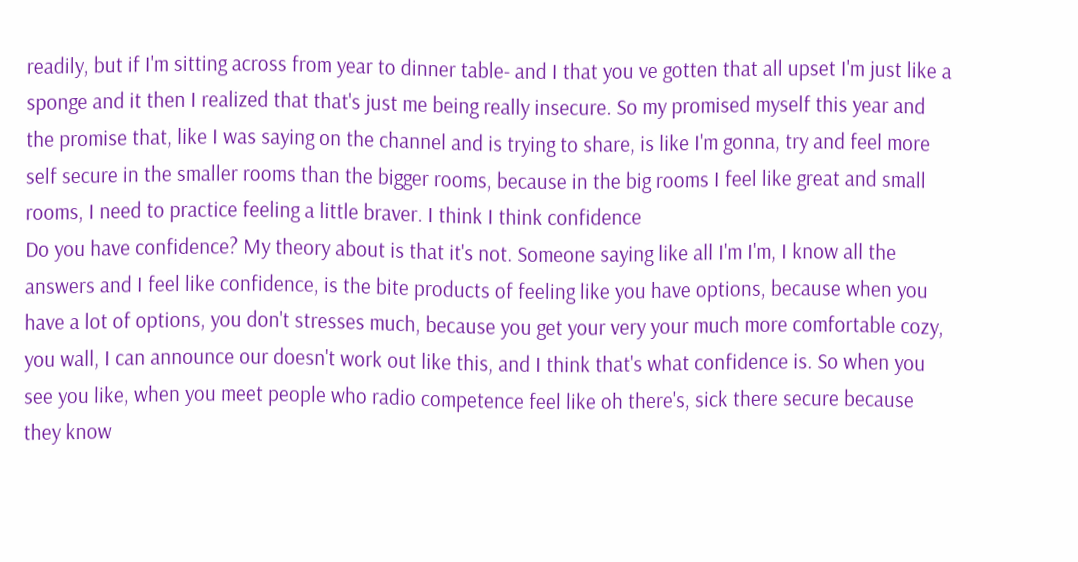readily, but if I'm sitting across from year to dinner table- and I that you ve gotten that all upset I'm just like a sponge and it then I realized that that's just me being really insecure. So my promised myself this year and the promise that, like I was saying on the channel and is trying to share, is like I'm gonna, try and feel more self secure in the smaller rooms than the bigger rooms, because in the big rooms I feel like great and small rooms, I need to practice feeling a little braver. I think I think confidence
Do you have confidence? My theory about is that it's not. Someone saying like all I'm I'm, I know all the answers and I feel like confidence, is the bite products of feeling like you have options, because when you have a lot of options, you don't stresses much, because you get your very your much more comfortable cozy, you wall, I can announce our doesn't work out like this, and I think that's what confidence is. So when you see you like, when you meet people who radio competence feel like oh there's, sick there secure because they know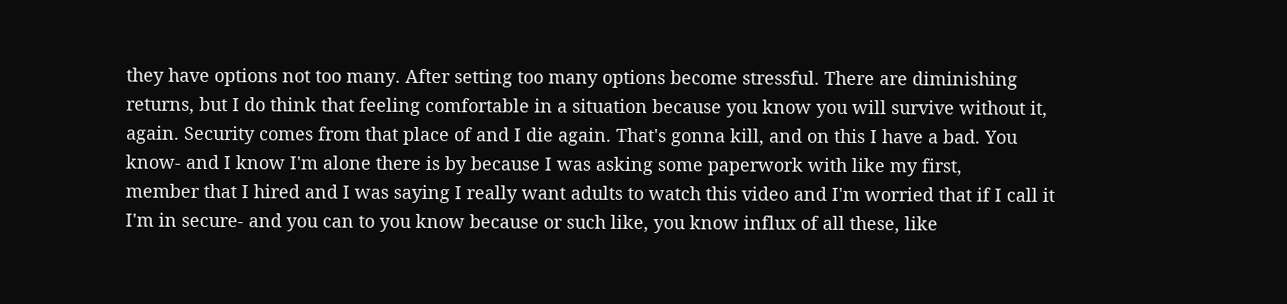they have options not too many. After setting too many options become stressful. There are diminishing returns, but I do think that feeling comfortable in a situation because you know you will survive without it, again. Security comes from that place of and I die again. That's gonna kill, and on this I have a bad. You know- and I know I'm alone there is by because I was asking some paperwork with like my first,
member that I hired and I was saying I really want adults to watch this video and I'm worried that if I call it I'm in secure- and you can to you know because or such like, you know influx of all these, like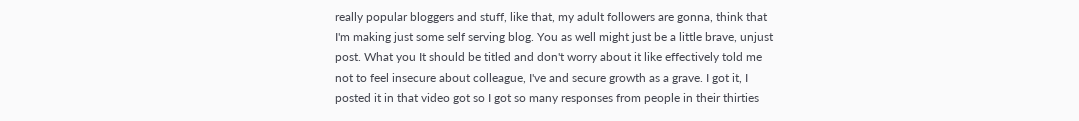really popular bloggers and stuff, like that, my adult followers are gonna, think that I'm making just some self serving blog. You as well might just be a little brave, unjust post. What you It should be titled and don't worry about it like effectively told me not to feel insecure about colleague, I've and secure growth as a grave. I got it, I posted it in that video got so I got so many responses from people in their thirties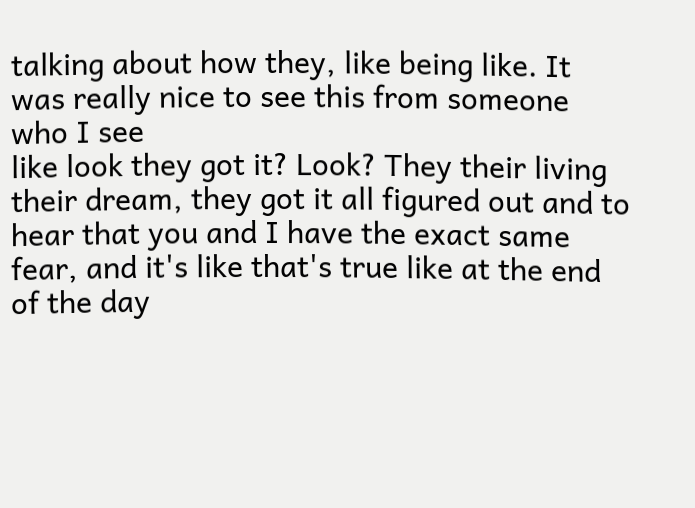talking about how they, like being like. It was really nice to see this from someone who I see
like look they got it? Look? They their living their dream, they got it all figured out and to hear that you and I have the exact same fear, and it's like that's true like at the end of the day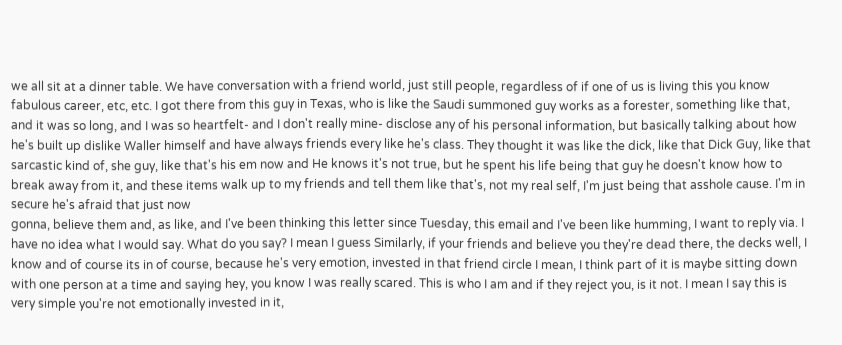we all sit at a dinner table. We have conversation with a friend world, just still people, regardless of if one of us is living this you know fabulous career, etc, etc. I got there from this guy in Texas, who is like the Saudi summoned guy works as a forester, something like that, and it was so long, and I was so heartfelt- and I don't really mine- disclose any of his personal information, but basically talking about how he's built up dislike Waller himself and have always friends every like he's class. They thought it was like the dick, like that Dick Guy, like that sarcastic kind of, she guy, like that's his em now and He knows it's not true, but he spent his life being that guy he doesn't know how to break away from it, and these items walk up to my friends and tell them like that's, not my real self, I'm just being that asshole cause. I'm in secure he's afraid that just now
gonna, believe them and, as like, and I've been thinking this letter since Tuesday, this email and I've been like humming, I want to reply via. I have no idea what I would say. What do you say? I mean I guess Similarly, if your friends and believe you they're dead there, the decks well, I know and of course its in of course, because he's very emotion, invested in that friend circle I mean, I think part of it is maybe sitting down with one person at a time and saying hey, you know I was really scared. This is who I am and if they reject you, is it not. I mean I say this is very simple you're not emotionally invested in it,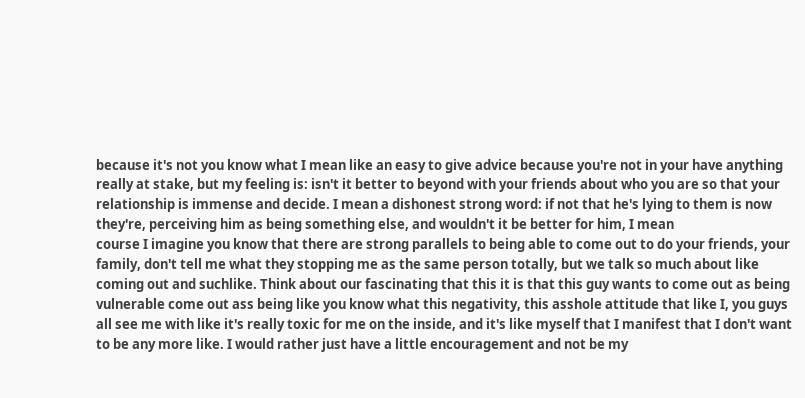because it's not you know what I mean like an easy to give advice because you're not in your have anything really at stake, but my feeling is: isn't it better to beyond with your friends about who you are so that your relationship is immense and decide. I mean a dishonest strong word: if not that he's lying to them is now they're, perceiving him as being something else, and wouldn't it be better for him, I mean
course I imagine you know that there are strong parallels to being able to come out to do your friends, your family, don't tell me what they stopping me as the same person totally, but we talk so much about like coming out and suchlike. Think about our fascinating that this it is that this guy wants to come out as being vulnerable come out ass being like you know what this negativity, this asshole attitude that like I, you guys all see me with like it's really toxic for me on the inside, and it's like myself that I manifest that I don't want to be any more like. I would rather just have a little encouragement and not be my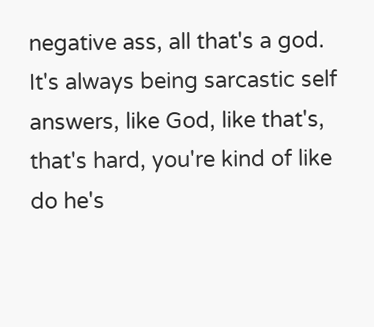negative ass, all that's a god. It's always being sarcastic self answers, like God, like that's, that's hard, you're kind of like do he's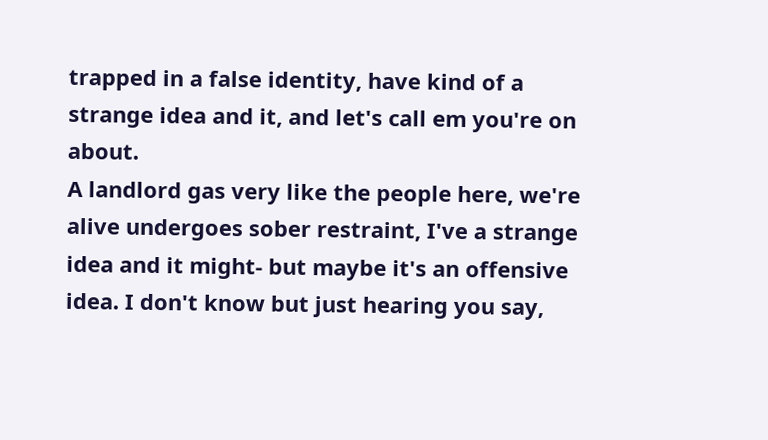trapped in a false identity, have kind of a strange idea and it, and let's call em you're on about.
A landlord gas very like the people here, we're alive undergoes sober restraint, I've a strange idea and it might- but maybe it's an offensive idea. I don't know but just hearing you say,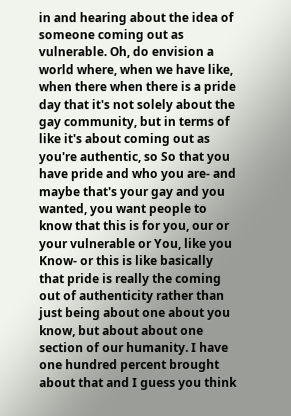in and hearing about the idea of someone coming out as vulnerable. Oh, do envision a world where, when we have like, when there when there is a pride day that it's not solely about the gay community, but in terms of like it's about coming out as you're authentic, so So that you have pride and who you are- and maybe that's your gay and you wanted, you want people to know that this is for you, our or your vulnerable or You, like you Know- or this is like basically that pride is really the coming out of authenticity rather than just being about one about you know, but about about one section of our humanity. I have one hundred percent brought about that and I guess you think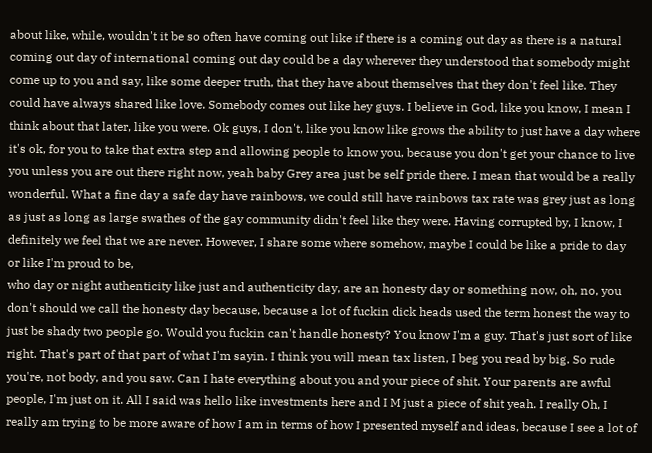about like, while, wouldn't it be so often have coming out like if there is a coming out day as there is a natural
coming out day of international coming out day could be a day wherever they understood that somebody might come up to you and say, like some deeper truth, that they have about themselves that they don't feel like. They could have always shared like love. Somebody comes out like hey guys. I believe in God, like you know, I mean I think about that later, like you were. Ok guys, I don't, like you know like grows the ability to just have a day where it's ok, for you to take that extra step and allowing people to know you, because you don't get your chance to live you unless you are out there right now, yeah baby Grey area just be self pride there. I mean that would be a really wonderful. What a fine day a safe day have rainbows, we could still have rainbows tax rate was grey just as long as just as long as large swathes of the gay community didn't feel like they were. Having corrupted by, I know, I definitely we feel that we are never. However, I share some where somehow, maybe I could be like a pride to day or like I'm proud to be,
who day or night authenticity like just and authenticity day, are an honesty day or something now, oh, no, you don't should we call the honesty day because, because a lot of fuckin dick heads used the term honest the way to just be shady two people go. Would you fuckin can't handle honesty? You know I'm a guy. That's just sort of like right. That's part of that part of what I'm sayin. I think you will mean tax listen, I beg you read by big. So rude you're, not body, and you saw. Can I hate everything about you and your piece of shit. Your parents are awful people, I'm just on it. All I said was hello like investments here and I M just a piece of shit yeah. I really Oh, I really am trying to be more aware of how I am in terms of how I presented myself and ideas, because I see a lot of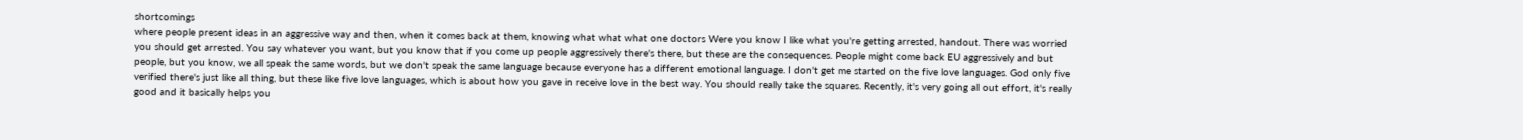shortcomings
where people present ideas in an aggressive way and then, when it comes back at them, knowing what what what one doctors Were you know I like what you're getting arrested, handout. There was worried you should get arrested. You say whatever you want, but you know that if you come up people aggressively there's there, but these are the consequences. People might come back EU aggressively and but people, but you know, we all speak the same words, but we don't speak the same language because everyone has a different emotional language. I don't get me started on the five love languages. God only five verified there's just like all thing, but these like five love languages, which is about how you gave in receive love in the best way. You should really take the squares. Recently, it's very going all out effort, it's really good and it basically helps you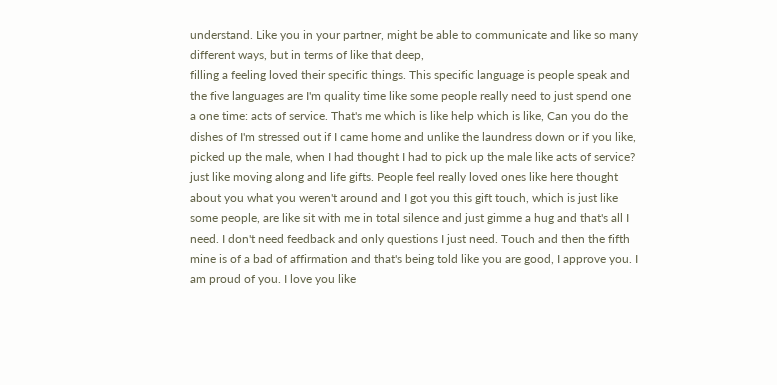understand. Like you in your partner, might be able to communicate and like so many different ways, but in terms of like that deep,
filling a feeling loved their specific things. This specific language is people speak and the five languages are I'm quality time like some people really need to just spend one a one time: acts of service. That's me which is like help which is like, Can you do the dishes of I'm stressed out if I came home and unlike the laundress down or if you like, picked up the male, when I had thought I had to pick up the male like acts of service? just like moving along and life gifts. People feel really loved ones like here thought about you what you weren't around and I got you this gift touch, which is just like some people, are like sit with me in total silence and just gimme a hug and that's all I need. I don't need feedback and only questions I just need. Touch and then the fifth mine is of a bad of affirmation and that's being told like you are good, I approve you. I am proud of you. I love you like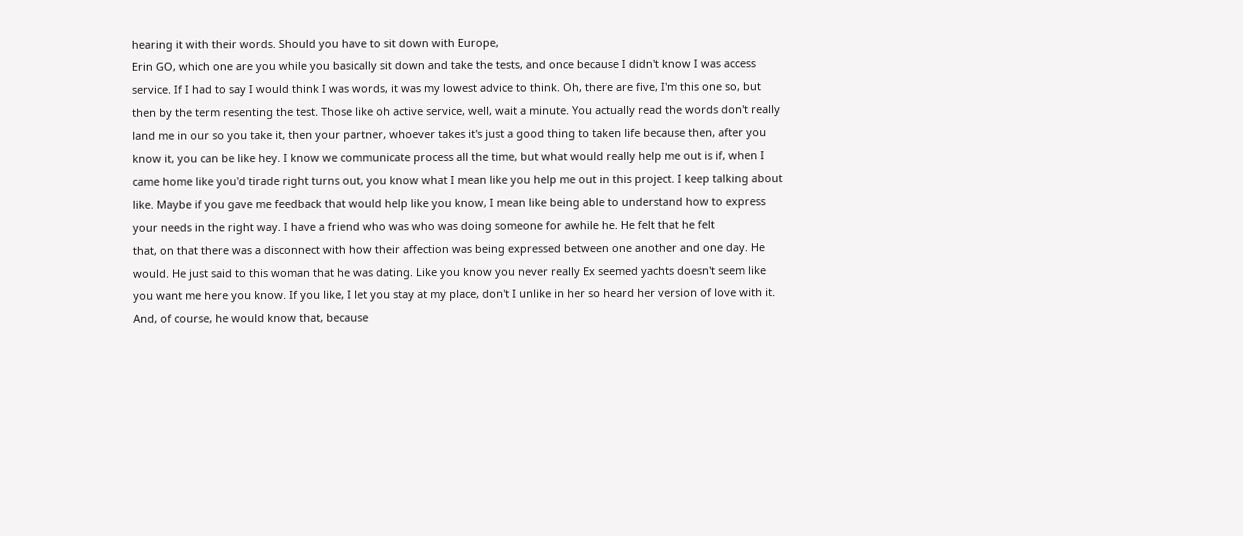hearing it with their words. Should you have to sit down with Europe,
Erin GO, which one are you while you basically sit down and take the tests, and once because I didn't know I was access service. If I had to say I would think I was words, it was my lowest advice to think. Oh, there are five, I'm this one so, but then by the term resenting the test. Those like oh active service, well, wait a minute. You actually read the words don't really land me in our so you take it, then your partner, whoever takes it's just a good thing to taken life because then, after you know it, you can be like hey. I know we communicate process all the time, but what would really help me out is if, when I came home like you'd tirade right turns out, you know what I mean like you help me out in this project. I keep talking about like. Maybe if you gave me feedback that would help like you know, I mean like being able to understand how to express your needs in the right way. I have a friend who was who was doing someone for awhile he. He felt that he felt
that, on that there was a disconnect with how their affection was being expressed between one another and one day. He would. He just said to this woman that he was dating. Like you know you never really Ex seemed yachts doesn't seem like you want me here you know. If you like, I let you stay at my place, don't I unlike in her so heard her version of love with it. And, of course, he would know that, because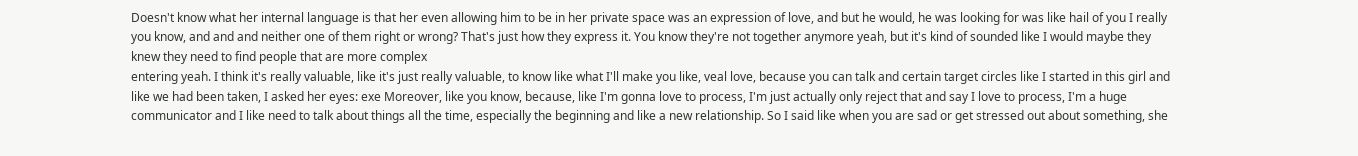Doesn't know what her internal language is that her even allowing him to be in her private space was an expression of love, and but he would, he was looking for was like hail of you I really you know, and and and neither one of them right or wrong? That's just how they express it. You know they're not together anymore yeah, but it's kind of sounded like I would maybe they knew they need to find people that are more complex
entering yeah. I think it's really valuable, like it's just really valuable, to know like what I'll make you like, veal love, because you can talk and certain target circles like I started in this girl and like we had been taken, I asked her eyes: exe Moreover, like you know, because, like I'm gonna love to process, I'm just actually only reject that and say I love to process, I'm a huge communicator and I like need to talk about things all the time, especially the beginning and like a new relationship. So I said like when you are sad or get stressed out about something, she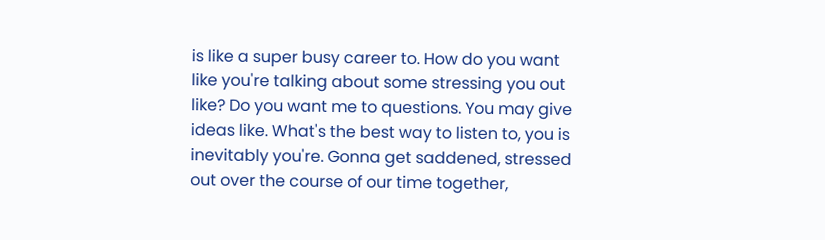is like a super busy career to. How do you want like you're talking about some stressing you out like? Do you want me to questions. You may give ideas like. What's the best way to listen to, you is inevitably you're. Gonna get saddened, stressed out over the course of our time together,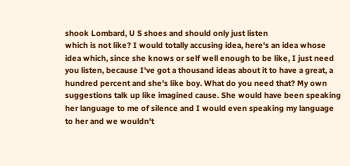shook Lombard, U S shoes and should only just listen
which is not like? I would totally accusing idea, here's an idea whose idea which, since she knows or self well enough to be like, I just need you listen, because I've got a thousand ideas about it to have a great, a hundred percent and she's like boy. What do you need that? My own suggestions talk up like imagined cause. She would have been speaking her language to me of silence and I would even speaking my language to her and we wouldn't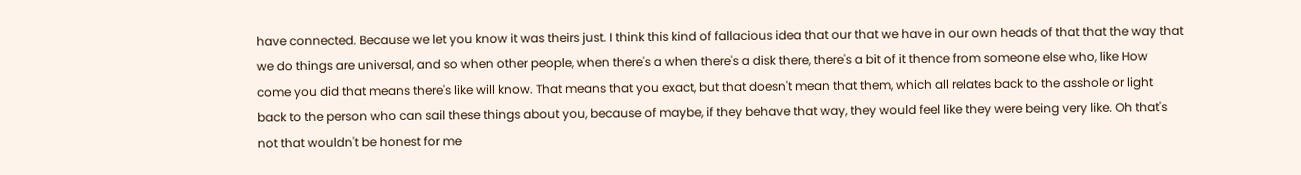have connected. Because we let you know it was theirs just. I think this kind of fallacious idea that our that we have in our own heads of that that the way that we do things are universal, and so when other people, when there's a when there's a disk there, there's a bit of it thence from someone else who, like How come you did that means there's like will know. That means that you exact, but that doesn't mean that them, which all relates back to the asshole or light back to the person who can sail these things about you, because of maybe, if they behave that way, they would feel like they were being very like. Oh that's not that wouldn't be honest for me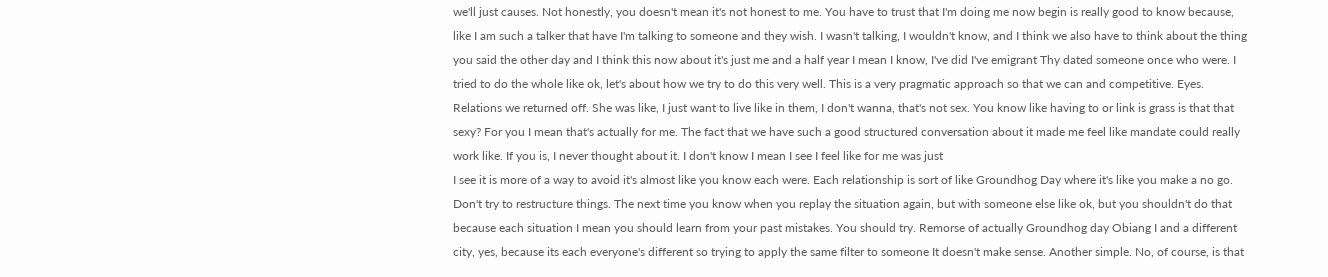we'll just causes. Not honestly, you doesn't mean it's not honest to me. You have to trust that I'm doing me now begin is really good to know because, like I am such a talker that have I'm talking to someone and they wish. I wasn't talking, I wouldn't know, and I think we also have to think about the thing you said the other day and I think this now about it's just me and a half year I mean I know, I've did I've emigrant Thy dated someone once who were. I tried to do the whole like ok, let's about how we try to do this very well. This is a very pragmatic approach so that we can and competitive. Eyes. Relations we returned off. She was like, I just want to live like in them, I don't wanna, that's not sex. You know like having to or link is grass is that that sexy? For you I mean that's actually for me. The fact that we have such a good structured conversation about it made me feel like mandate could really work like. If you is, I never thought about it. I don't know I mean I see I feel like for me was just
I see it is more of a way to avoid it's almost like you know each were. Each relationship is sort of like Groundhog Day where it's like you make a no go. Don't try to restructure things. The next time you know when you replay the situation again, but with someone else like ok, but you shouldn't do that because each situation I mean you should learn from your past mistakes. You should try. Remorse of actually Groundhog day Obiang I and a different city, yes, because its each everyone's different so trying to apply the same filter to someone It doesn't make sense. Another simple. No, of course, is that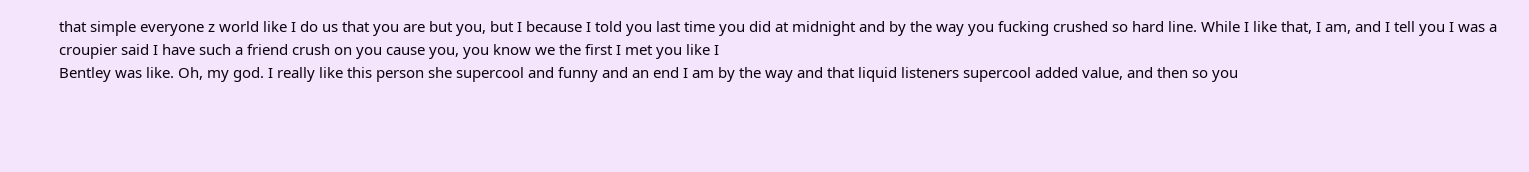that simple everyone z world like I do us that you are but you, but I because I told you last time you did at midnight and by the way you fucking crushed so hard line. While I like that, I am, and I tell you I was a croupier said I have such a friend crush on you cause you, you know we the first I met you like I
Bentley was like. Oh, my god. I really like this person she supercool and funny and an end I am by the way and that liquid listeners supercool added value, and then so you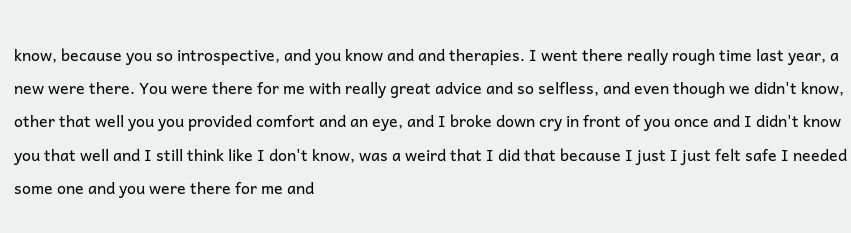know, because you so introspective, and you know and and therapies. I went there really rough time last year, a new were there. You were there for me with really great advice and so selfless, and even though we didn't know, other that well you you provided comfort and an eye, and I broke down cry in front of you once and I didn't know you that well and I still think like I don't know, was a weird that I did that because I just I just felt safe I needed some one and you were there for me and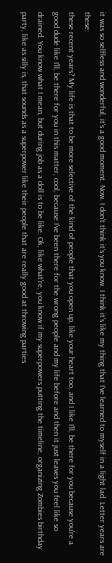it was so selfless and wonderful, it's a good moment. Now. I don't think it's you know. I think it's like my thing that I've learned to myself in a light lad. Letter years are these:
these recent years? My life is that to be more selective of the kind of people that you open up, like your heart too, and I like I'll, be there for you because you're a good dude like I'll, be there for you in this matter, cool, because I've been there for the wrong people and my life before and then it just leaves you feel like so drained. You know what I mean, but during job as a doll is to be like. Ok, like what're, you know if my superpowers putting the timeline, organizing Zombies birthday party, like as silly is, that sounds as a superpower like their people that are really good at throwing parties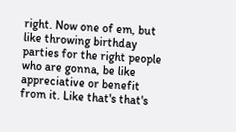right. Now one of em, but like throwing birthday parties for the right people who are gonna, be like appreciative or benefit from it. Like that's that's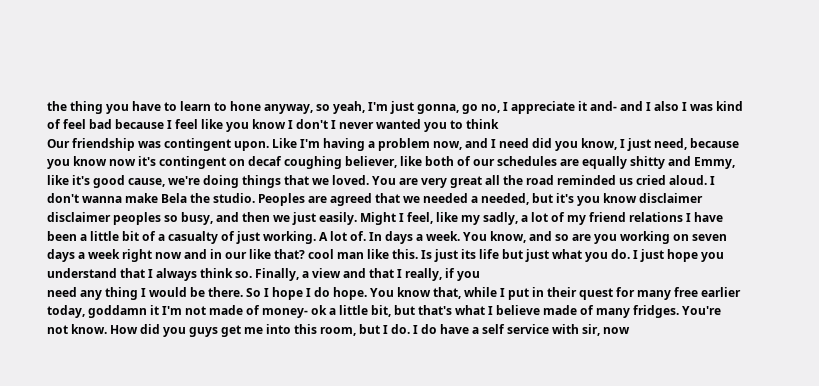the thing you have to learn to hone anyway, so yeah, I'm just gonna, go no, I appreciate it and- and I also I was kind of feel bad because I feel like you know I don't I never wanted you to think
Our friendship was contingent upon. Like I'm having a problem now, and I need did you know, I just need, because you know now it's contingent on decaf coughing believer, like both of our schedules are equally shitty and Emmy, like it's good cause, we're doing things that we loved. You are very great all the road reminded us cried aloud. I don't wanna make Bela the studio. Peoples are agreed that we needed a needed, but it's you know disclaimer disclaimer peoples so busy, and then we just easily. Might I feel, like my sadly, a lot of my friend relations I have been a little bit of a casualty of just working. A lot of. In days a week. You know, and so are you working on seven days a week right now and in our like that? cool man like this. Is just its life but just what you do. I just hope you understand that I always think so. Finally, a view and that I really, if you
need any thing I would be there. So I hope I do hope. You know that, while I put in their quest for many free earlier today, goddamn it I'm not made of money- ok a little bit, but that's what I believe made of many fridges. You're not know. How did you guys get me into this room, but I do. I do have a self service with sir, now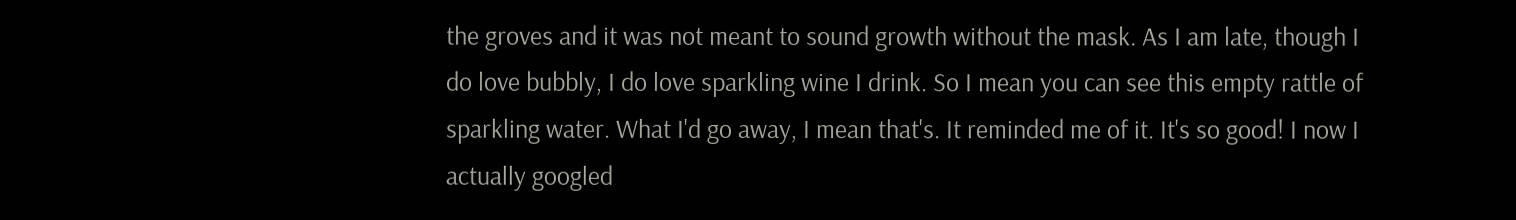the groves and it was not meant to sound growth without the mask. As I am late, though I do love bubbly, I do love sparkling wine I drink. So I mean you can see this empty rattle of sparkling water. What I'd go away, I mean that's. It reminded me of it. It's so good! I now I actually googled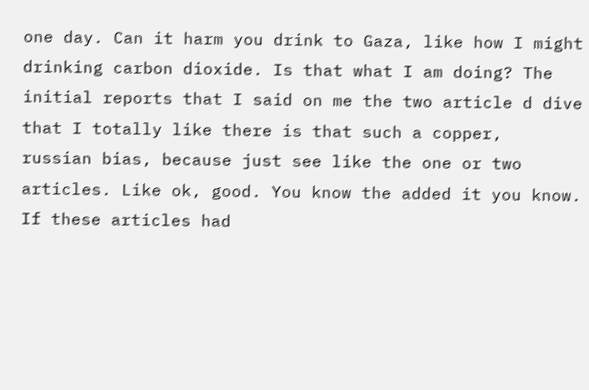one day. Can it harm you drink to Gaza, like how I might drinking carbon dioxide. Is that what I am doing? The initial reports that I said on me the two article d dive that I totally like there is that such a copper,
russian bias, because just see like the one or two articles. Like ok, good. You know the added it you know. If these articles had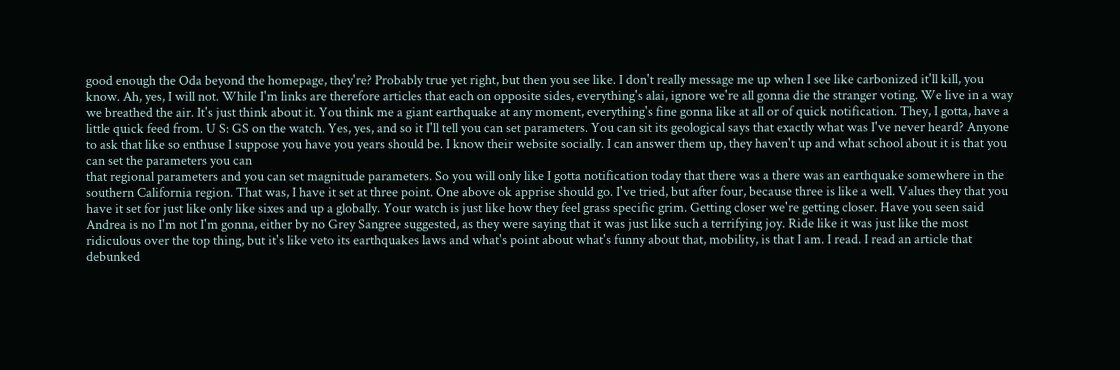good enough the Oda beyond the homepage, they're? Probably true yet right, but then you see like. I don't really message me up when I see like carbonized it'll kill, you know. Ah, yes, I will not. While I'm links are therefore articles that each on opposite sides, everything's alai, ignore we're all gonna die the stranger voting. We live in a way we breathed the air. It's just think about it. You think me a giant earthquake at any moment, everything's fine gonna like at all or of quick notification. They, I gotta, have a little quick feed from. U S: GS on the watch. Yes, yes, and so it I'll tell you can set parameters. You can sit its geological says that exactly what was I've never heard? Anyone to ask that like so enthuse I suppose you have you years should be. I know their website socially. I can answer them up, they haven't up and what school about it is that you can set the parameters you can
that regional parameters and you can set magnitude parameters. So you will only like I gotta notification today that there was a there was an earthquake somewhere in the southern California region. That was, I have it set at three point. One above ok apprise should go. I've tried, but after four, because three is like a well. Values they that you have it set for just like only like sixes and up a globally. Your watch is just like how they feel grass specific grim. Getting closer we're getting closer. Have you seen said Andrea is no I'm not I'm gonna, either by no Grey Sangree suggested, as they were saying that it was just like such a terrifying joy. Ride like it was just like the most ridiculous over the top thing, but it's like veto its earthquakes laws and what's point about what's funny about that, mobility, is that I am. I read. I read an article that debunked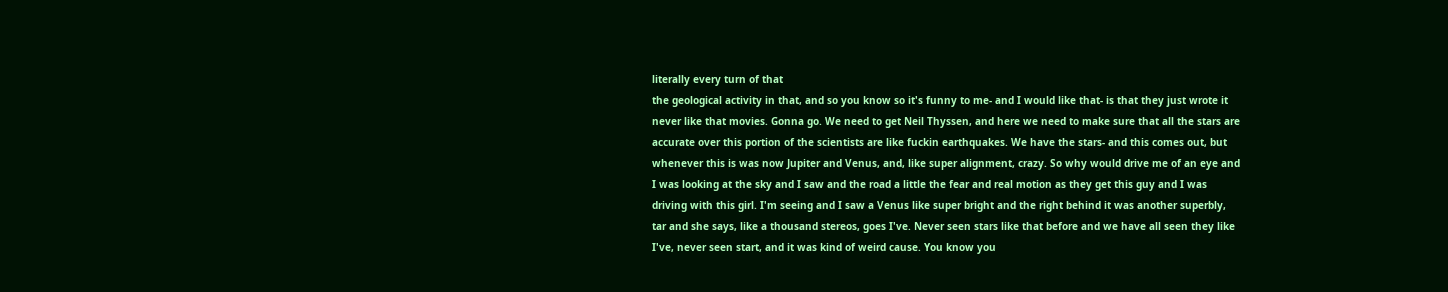literally every turn of that
the geological activity in that, and so you know so it's funny to me- and I would like that- is that they just wrote it never like that movies. Gonna go. We need to get Neil Thyssen, and here we need to make sure that all the stars are accurate over this portion of the scientists are like fuckin earthquakes. We have the stars- and this comes out, but whenever this is was now Jupiter and Venus, and, like super alignment, crazy. So why would drive me of an eye and I was looking at the sky and I saw and the road a little the fear and real motion as they get this guy and I was driving with this girl. I'm seeing and I saw a Venus like super bright and the right behind it was another superbly, tar and she says, like a thousand stereos, goes I've. Never seen stars like that before and we have all seen they like I've, never seen start, and it was kind of weird cause. You know you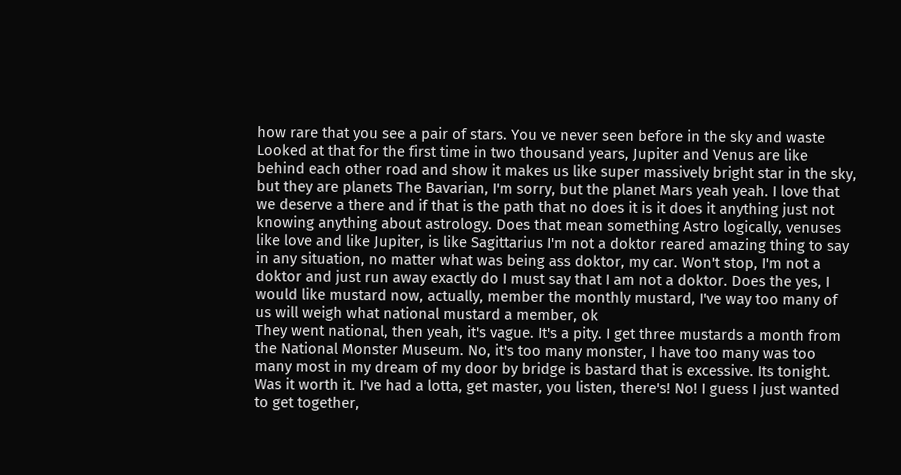how rare that you see a pair of stars. You ve never seen before in the sky and waste
Looked at that for the first time in two thousand years, Jupiter and Venus are like behind each other road and show it makes us like super massively bright star in the sky, but they are planets The Bavarian, I'm sorry, but the planet Mars yeah yeah. I love that we deserve a there and if that is the path that no does it is it does it anything just not knowing anything about astrology. Does that mean something Astro logically, venuses like love and like Jupiter, is like Sagittarius I'm not a doktor reared amazing thing to say in any situation, no matter what was being ass doktor, my car. Won't stop, I'm not a doktor and just run away exactly do I must say that I am not a doktor. Does the yes, I would like mustard now, actually, member the monthly mustard, I've way too many of us will weigh what national mustard a member, ok
They went national, then yeah, it's vague. It's a pity. I get three mustards a month from the National Monster Museum. No, it's too many monster, I have too many was too many most in my dream of my door by bridge is bastard that is excessive. Its tonight. Was it worth it. I've had a lotta, get master, you listen, there's! No! I guess I just wanted to get together,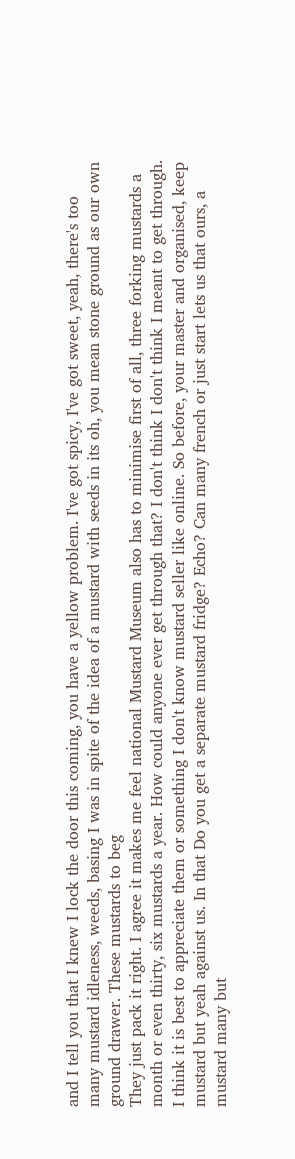and I tell you that I knew I lock the door this coming, you have a yellow problem. I've got spicy, I've got sweet, yeah, there's too many mustard idleness, weeds, basing I was in spite of the idea of a mustard with seeds in its oh, you mean stone ground as our own ground drawer. These mustards to beg
They just pack it right. I agree it makes me feel national Mustard Museum also has to minimise first of all, three forking mustards a month or even thirty, six mustards a year. How could anyone ever get through that? I don't think I don't think I meant to get through. I think it is best to appreciate them or something I don't know mustard seller like online. So before, your master and organised, keep mustard but yeah against us. In that Do you get a separate mustard fridge? Echo? Can many french or just start lets us that ours, a mustard many but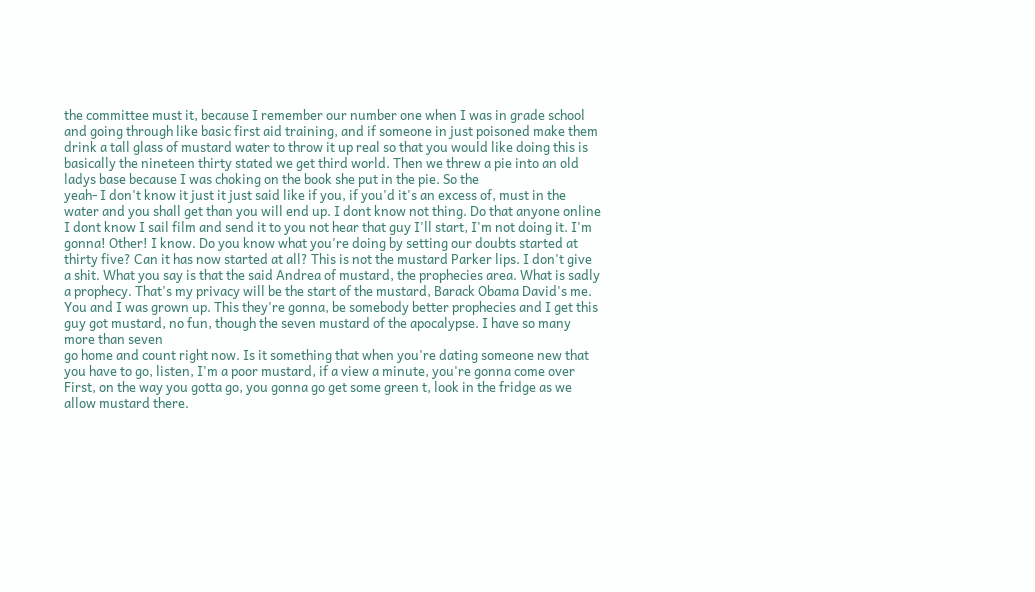the committee must it, because I remember our number one when I was in grade school and going through like basic first aid training, and if someone in just poisoned make them drink a tall glass of mustard water to throw it up real so that you would like doing this is basically the nineteen thirty stated we get third world. Then we threw a pie into an old ladys base because I was choking on the book she put in the pie. So the
yeah- I don't know it just it just said like if you, if you'd it's an excess of, must in the water and you shall get than you will end up. I dont know not thing. Do that anyone online I dont know I sail film and send it to you not hear that guy I'll start, I'm not doing it. I'm gonna! Other! I know. Do you know what you're doing by setting our doubts started at thirty five? Can it has now started at all? This is not the mustard Parker lips. I don't give a shit. What you say is that the said Andrea of mustard, the prophecies area. What is sadly a prophecy. That's my privacy will be the start of the mustard, Barack Obama David's me. You and I was grown up. This they're gonna, be somebody better prophecies and I get this guy got mustard, no fun, though the seven mustard of the apocalypse. I have so many more than seven
go home and count right now. Is it something that when you're dating someone new that you have to go, listen, I'm a poor mustard, if a view a minute, you're gonna come over First, on the way you gotta go, you gonna go get some green t, look in the fridge as we allow mustard there.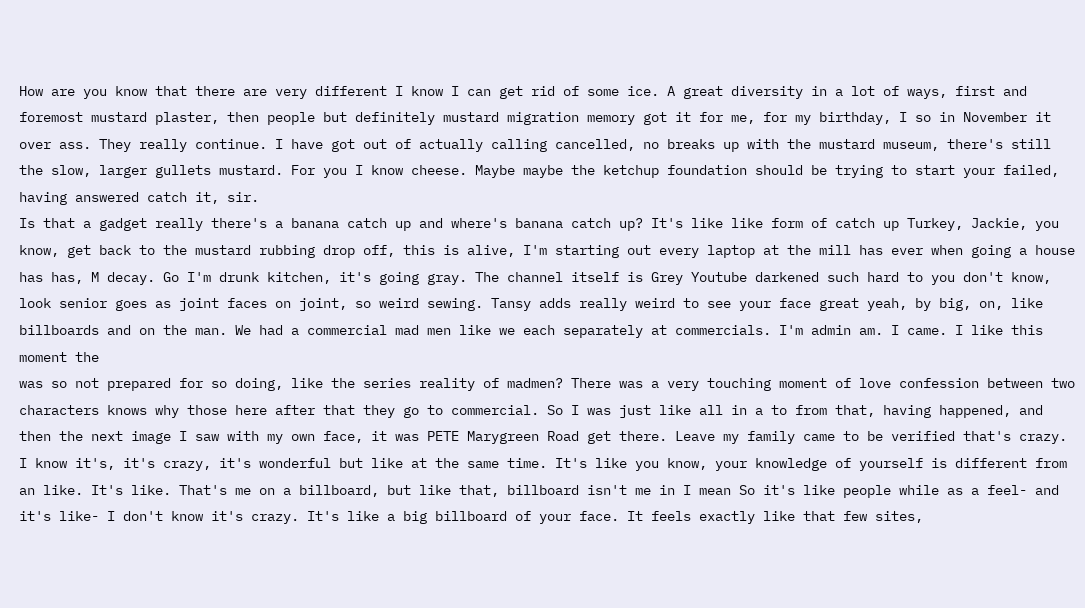How are you know that there are very different I know I can get rid of some ice. A great diversity in a lot of ways, first and foremost mustard plaster, then people but definitely mustard migration memory got it for me, for my birthday, I so in November it over ass. They really continue. I have got out of actually calling cancelled, no breaks up with the mustard museum, there's still the slow, larger gullets mustard. For you I know cheese. Maybe maybe the ketchup foundation should be trying to start your failed, having answered catch it, sir.
Is that a gadget really there's a banana catch up and where's banana catch up? It's like like form of catch up Turkey, Jackie, you know, get back to the mustard rubbing drop off, this is alive, I'm starting out every laptop at the mill has ever when going a house has has, M decay. Go I'm drunk kitchen, it's going gray. The channel itself is Grey Youtube darkened such hard to you don't know, look senior goes as joint faces on joint, so weird sewing. Tansy adds really weird to see your face great yeah, by big, on, like billboards and on the man. We had a commercial mad men like we each separately at commercials. I'm admin am. I came. I like this moment the
was so not prepared for so doing, like the series reality of madmen? There was a very touching moment of love confession between two characters knows why those here after that they go to commercial. So I was just like all in a to from that, having happened, and then the next image I saw with my own face, it was PETE Marygreen Road get there. Leave my family came to be verified that's crazy. I know it's, it's crazy, it's wonderful but like at the same time. It's like you know, your knowledge of yourself is different from an like. It's like. That's me on a billboard, but like that, billboard isn't me in I mean So it's like people while as a feel- and it's like- I don't know it's crazy. It's like a big billboard of your face. It feels exactly like that few sites,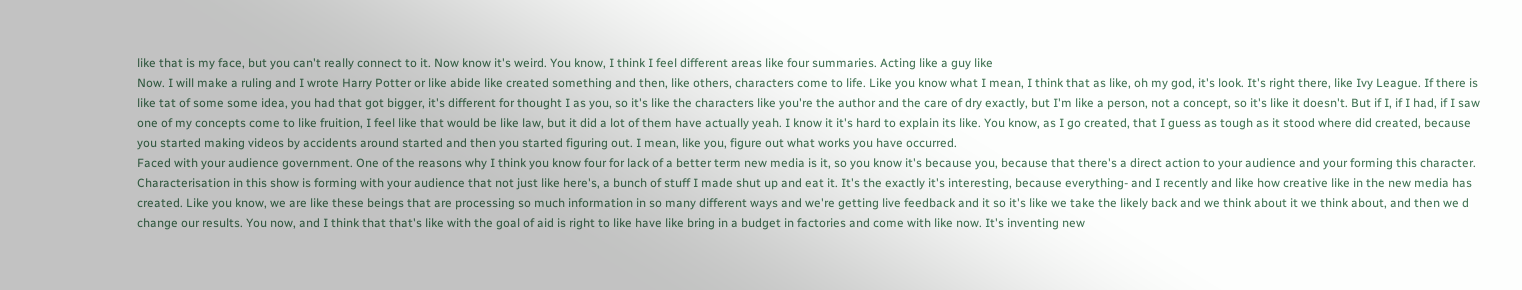like that is my face, but you can't really connect to it. Now know it's weird. You know, I think I feel different areas like four summaries. Acting like a guy like
Now. I will make a ruling and I wrote Harry Potter or like abide like created something and then, like others, characters come to life. Like you know what I mean, I think that as like, oh my god, it's look. It's right there, like Ivy League. If there is like tat of some some idea, you had that got bigger, it's different for thought I as you, so it's like the characters like you're the author and the care of dry exactly, but I'm like a person, not a concept, so it's like it doesn't. But if I, if I had, if I saw one of my concepts come to like fruition, I feel like that would be like law, but it did a lot of them have actually yeah. I know it it's hard to explain its like. You know, as I go created, that I guess as tough as it stood where did created, because you started making videos by accidents around started and then you started figuring out. I mean, like you, figure out what works you have occurred.
Faced with your audience government. One of the reasons why I think you know four for lack of a better term new media is it, so you know it's because you, because that there's a direct action to your audience and your forming this character. Characterisation in this show is forming with your audience that not just like here's, a bunch of stuff I made shut up and eat it. It's the exactly it's interesting, because everything- and I recently and like how creative like in the new media has created. Like you know, we are like these beings that are processing so much information in so many different ways and we're getting live feedback and it so it's like we take the likely back and we think about it we think about, and then we d change our results. You now, and I think that that's like with the goal of aid is right to like have like bring in a budget in factories and come with like now. It's inventing new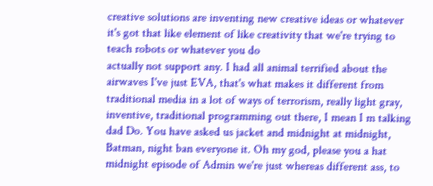creative solutions are inventing new creative ideas or whatever it's got that like element of like creativity that we're trying to teach robots or whatever you do
actually not support any. I had all animal terrified about the airwaves I've just EVA, that's what makes it different from traditional media in a lot of ways of terrorism, really light gray, inventive, traditional programming out there, I mean I m talking dad Do. You have asked us jacket and midnight at midnight, Batman, night ban everyone it. Oh my god, please you a hat midnight episode of Admin we're just whereas different ass, to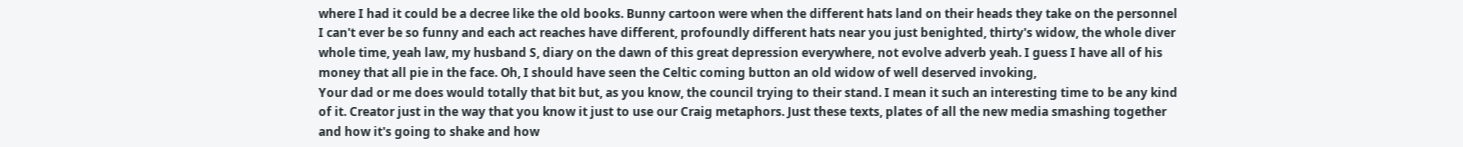where I had it could be a decree like the old books. Bunny cartoon were when the different hats land on their heads they take on the personnel I can't ever be so funny and each act reaches have different, profoundly different hats near you just benighted, thirty's widow, the whole diver whole time, yeah law, my husband S, diary on the dawn of this great depression everywhere, not evolve adverb yeah. I guess I have all of his money that all pie in the face. Oh, I should have seen the Celtic coming button an old widow of well deserved invoking,
Your dad or me does would totally that bit but, as you know, the council trying to their stand. I mean it such an interesting time to be any kind of it. Creator just in the way that you know it just to use our Craig metaphors. Just these texts, plates of all the new media smashing together and how it's going to shake and how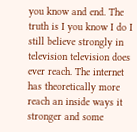you know and end. The truth is I you know I do I still believe strongly in television television does ever reach. The internet has theoretically more reach an inside ways it stronger and some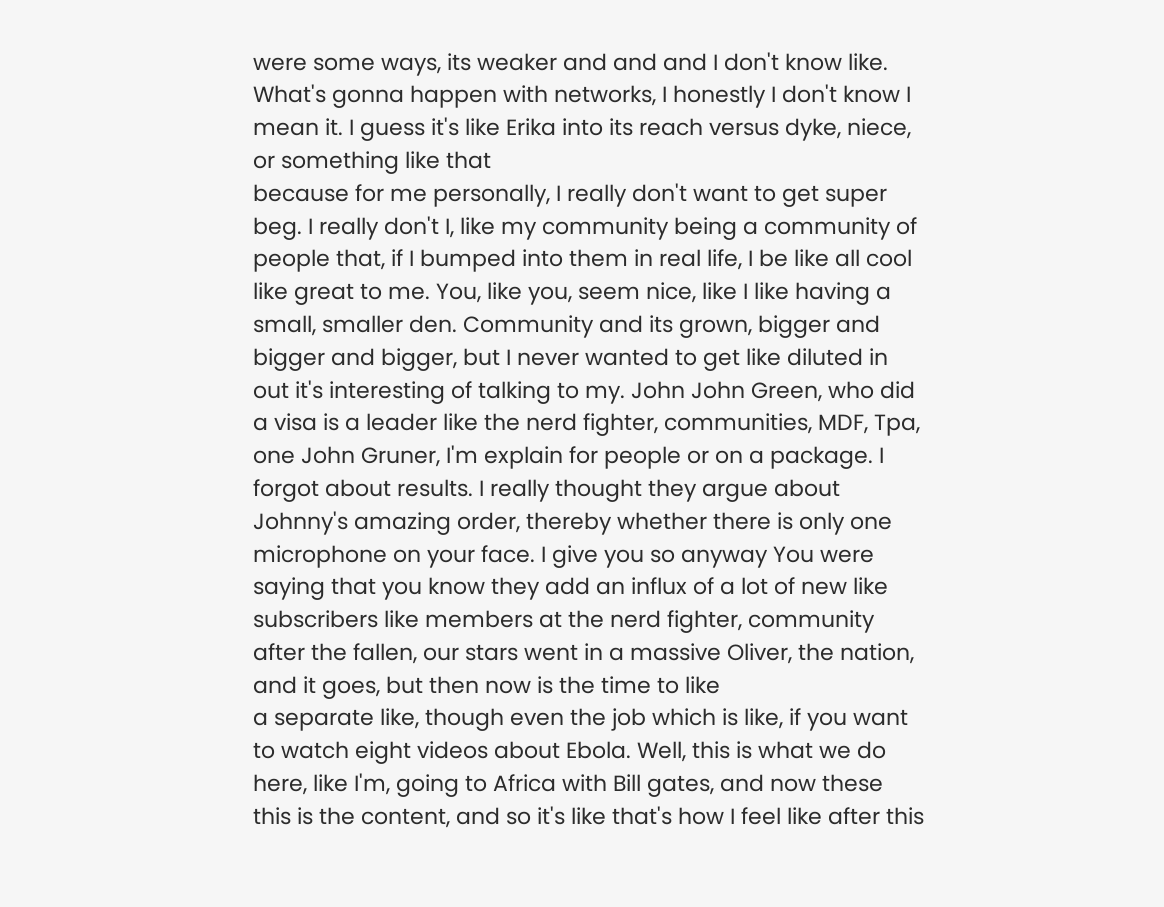were some ways, its weaker and and and I don't know like. What's gonna happen with networks, I honestly I don't know I mean it. I guess it's like Erika into its reach versus dyke, niece, or something like that
because for me personally, I really don't want to get super beg. I really don't I, like my community being a community of people that, if I bumped into them in real life, I be like all cool like great to me. You, like you, seem nice, like I like having a small, smaller den. Community and its grown, bigger and bigger and bigger, but I never wanted to get like diluted in out it's interesting of talking to my. John John Green, who did a visa is a leader like the nerd fighter, communities, MDF, Tpa, one John Gruner, I'm explain for people or on a package. I forgot about results. I really thought they argue about Johnny's amazing order, thereby whether there is only one microphone on your face. I give you so anyway You were saying that you know they add an influx of a lot of new like subscribers like members at the nerd fighter, community after the fallen, our stars went in a massive Oliver, the nation, and it goes, but then now is the time to like
a separate like, though even the job which is like, if you want to watch eight videos about Ebola. Well, this is what we do here, like I'm, going to Africa with Bill gates, and now these this is the content, and so it's like that's how I feel like after this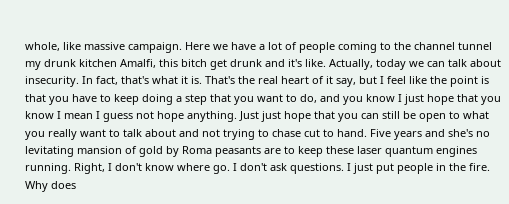whole, like massive campaign. Here we have a lot of people coming to the channel tunnel my drunk kitchen Amalfi, this bitch get drunk and it's like. Actually, today we can talk about insecurity. In fact, that's what it is. That's the real heart of it say, but I feel like the point is that you have to keep doing a step that you want to do, and you know I just hope that you know I mean I guess not hope anything. Just just hope that you can still be open to what you really want to talk about and not trying to chase cut to hand. Five years and she's no levitating mansion of gold by Roma peasants are to keep these laser quantum engines running. Right, I don't know where go. I don't ask questions. I just put people in the fire. Why does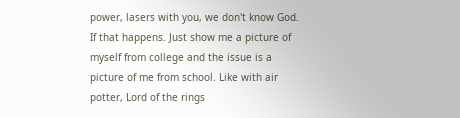power, lasers with you, we don't know God. If that happens. Just show me a picture of myself from college and the issue is a picture of me from school. Like with air potter, Lord of the rings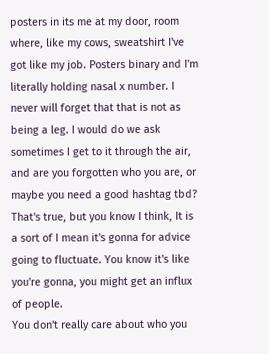posters in its me at my door, room where, like my cows, sweatshirt I've got like my job. Posters binary and I'm literally holding nasal x number. I never will forget that that is not as being a leg. I would do we ask sometimes I get to it through the air, and are you forgotten who you are, or maybe you need a good hashtag tbd? That's true, but you know I think, It is a sort of I mean it's gonna for advice going to fluctuate. You know it's like you're gonna, you might get an influx of people.
You don't really care about who you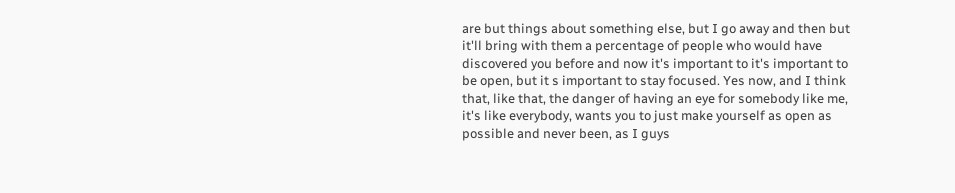are but things about something else, but I go away and then but it'll bring with them a percentage of people who would have discovered you before and now it's important to it's important to be open, but it s important to stay focused. Yes now, and I think that, like that, the danger of having an eye for somebody like me, it's like everybody, wants you to just make yourself as open as possible and never been, as I guys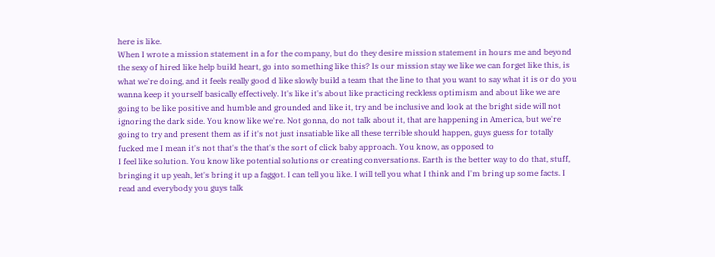here is like.
When I wrote a mission statement in a for the company, but do they desire mission statement in hours me and beyond the sexy of hired like help build heart, go into something like this? Is our mission stay we like we can forget like this, is what we're doing, and it feels really good d like slowly build a team that the line to that you want to say what it is or do you wanna keep it yourself basically effectively. It's like it's about like practicing reckless optimism and about like we are going to be like positive and humble and grounded and like it, try and be inclusive and look at the bright side will not ignoring the dark side. You know like we're. Not gonna, do not talk about it, that are happening in America, but we're going to try and present them as if it's not just insatiable like all these terrible should happen, guys guess for totally fucked me I mean it's not that's the that's the sort of click baby approach. You know, as opposed to
I feel like solution. You know like potential solutions or creating conversations. Earth is the better way to do that, stuff, bringing it up yeah, let's bring it up a faggot. I can tell you like. I will tell you what I think and I'm bring up some facts. I read and everybody you guys talk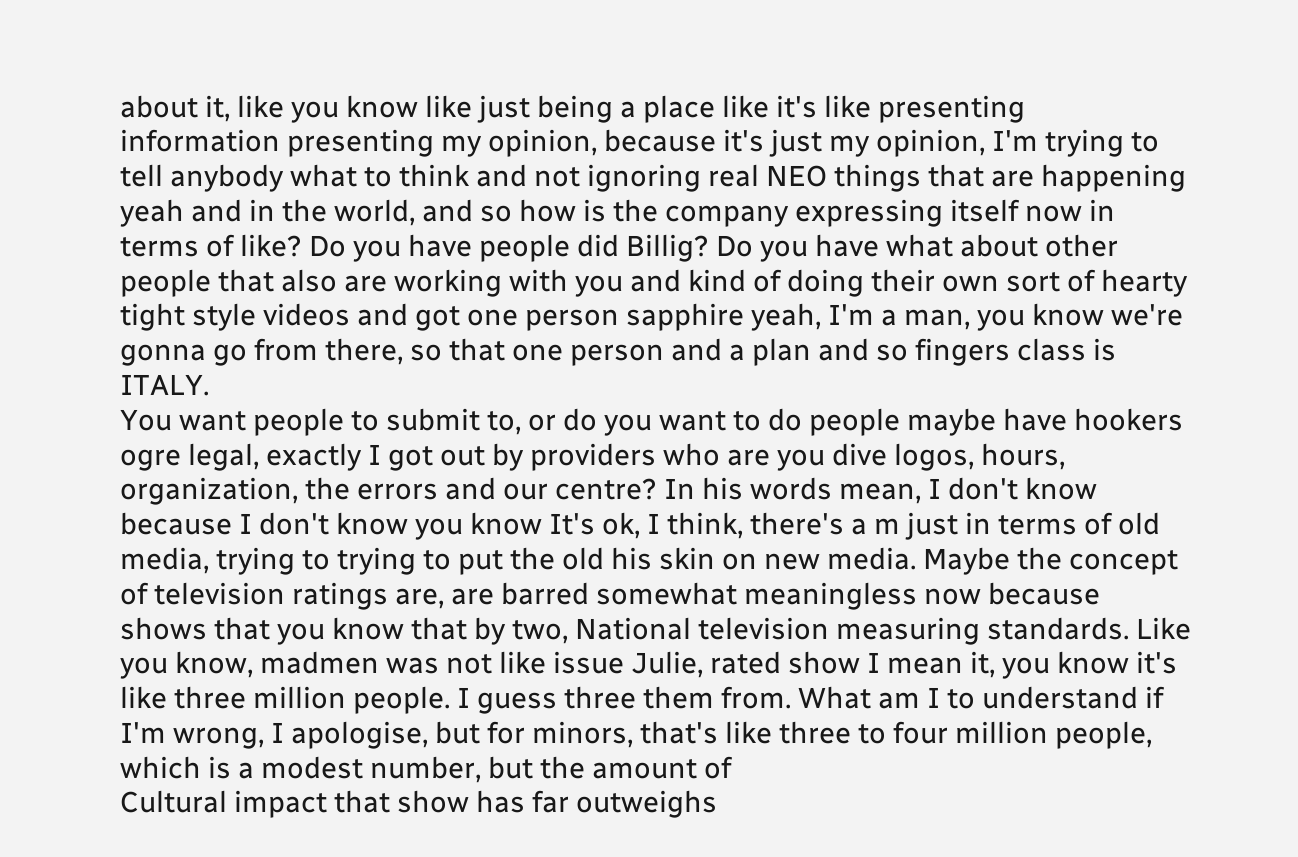about it, like you know like just being a place like it's like presenting information presenting my opinion, because it's just my opinion, I'm trying to tell anybody what to think and not ignoring real NEO things that are happening yeah and in the world, and so how is the company expressing itself now in terms of like? Do you have people did Billig? Do you have what about other people that also are working with you and kind of doing their own sort of hearty tight style videos and got one person sapphire yeah, I'm a man, you know we're gonna go from there, so that one person and a plan and so fingers class is ITALY.
You want people to submit to, or do you want to do people maybe have hookers ogre legal, exactly I got out by providers who are you dive logos, hours, organization, the errors and our centre? In his words mean, I don't know because I don't know you know It's ok, I think, there's a m just in terms of old media, trying to trying to put the old his skin on new media. Maybe the concept of television ratings are, are barred somewhat meaningless now because shows that you know that by two, National television measuring standards. Like you know, madmen was not like issue Julie, rated show I mean it, you know it's like three million people. I guess three them from. What am I to understand if I'm wrong, I apologise, but for minors, that's like three to four million people, which is a modest number, but the amount of
Cultural impact that show has far outweighs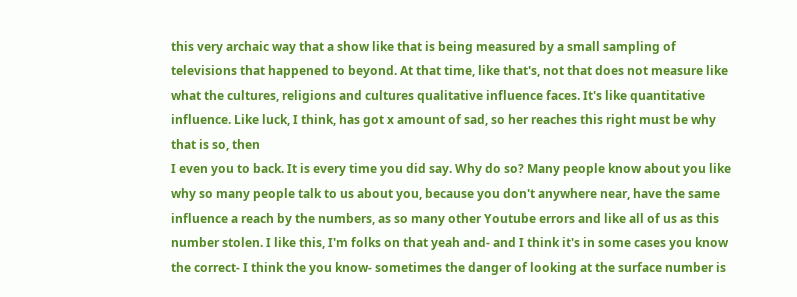this very archaic way that a show like that is being measured by a small sampling of televisions that happened to beyond. At that time, like that's, not that does not measure like what the cultures, religions and cultures qualitative influence faces. It's like quantitative influence. Like luck, I think, has got x amount of sad, so her reaches this right must be why that is so, then
I even you to back. It is every time you did say. Why do so? Many people know about you like why so many people talk to us about you, because you don't anywhere near, have the same influence a reach by the numbers, as so many other Youtube errors and like all of us as this number stolen. I like this, I'm folks on that yeah and- and I think it's in some cases you know the correct- I think the you know- sometimes the danger of looking at the surface number is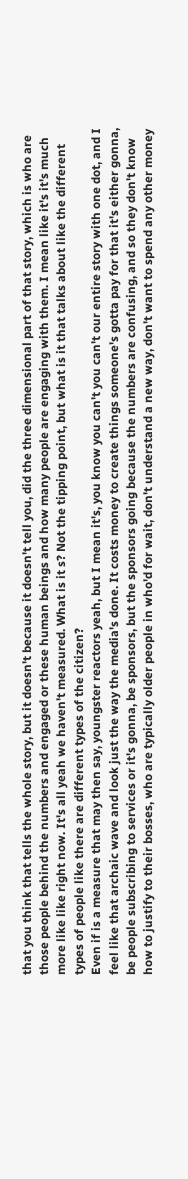that you think that tells the whole story, but it doesn't because it doesn't tell you, did the three dimensional part of that story, which is who are those people behind the numbers and engaged or these human beings and how many people are engaging with them. I mean like it's it's much more like like right now. It's all yeah we haven't measured. What is it s? Not the tipping point, but what is it that talks about like the different types of people like there are different types of the citizen?
Even if is a measure that may then say, youngster reactors yeah, but I mean it's, you know you can't you can't our entire story with one dot, and I feel like that archaic wave and look just the way the media's done. It costs money to create things someone's gotta pay for that it's either gonna, be people subscribing to services or it's gonna, be sponsors, but the sponsors going because the numbers are confusing, and so they don't know how to justify to their bosses, who are typically older people in who'd for wait, don't understand a new way, don't want to spend any other money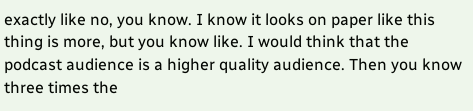exactly like no, you know. I know it looks on paper like this thing is more, but you know like. I would think that the podcast audience is a higher quality audience. Then you know three times the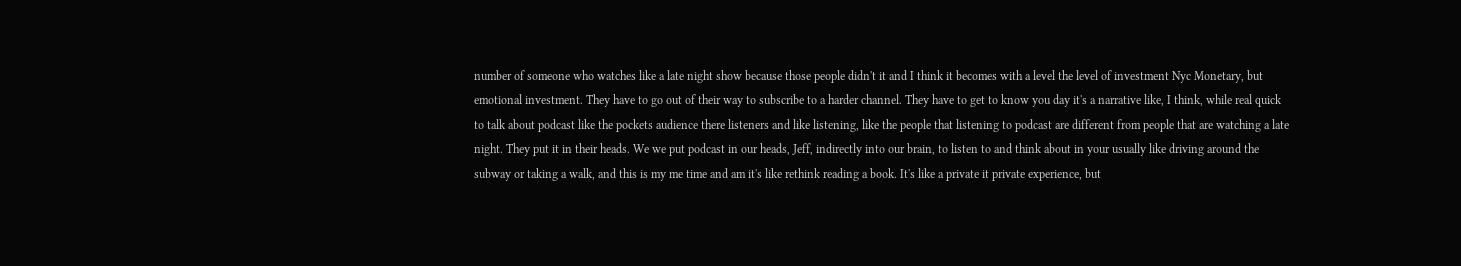number of someone who watches like a late night show because those people didn't it and I think it becomes with a level the level of investment Nyc Monetary, but
emotional investment. They have to go out of their way to subscribe to a harder channel. They have to get to know you day it's a narrative like, I think, while real quick to talk about podcast like the pockets audience there listeners and like listening, like the people that listening to podcast are different from people that are watching a late night. They put it in their heads. We we put podcast in our heads, Jeff, indirectly into our brain, to listen to and think about in your usually like driving around the subway or taking a walk, and this is my me time and am it's like rethink reading a book. It's like a private it private experience, but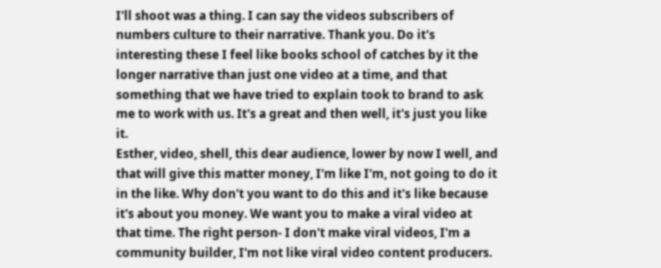I'll shoot was a thing. I can say the videos subscribers of numbers culture to their narrative. Thank you. Do it's interesting these I feel like books school of catches by it the longer narrative than just one video at a time, and that something that we have tried to explain took to brand to ask me to work with us. It's a great and then well, it's just you like it.
Esther, video, shell, this dear audience, lower by now I well, and that will give this matter money, I'm like I'm, not going to do it in the like. Why don't you want to do this and it's like because it's about you money. We want you to make a viral video at that time. The right person- I don't make viral videos, I'm a community builder, I'm not like viral video content producers.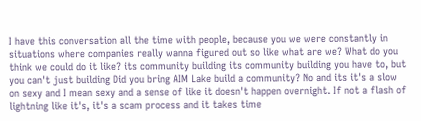I have this conversation all the time with people, because you we were constantly in situations where companies really wanna figured out so like what are we? What do you think we could do it like? its community building its community building you have to, but you can't just building Did you bring AIM Lake build a community? No and its it's a slow on sexy and I mean sexy and a sense of like it doesn't happen overnight. If not a flash of lightning like it's, it's a scam process and it takes time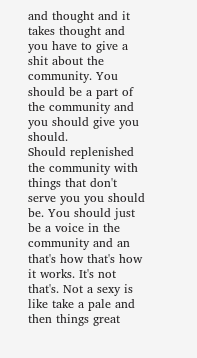and thought and it takes thought and you have to give a shit about the community. You should be a part of the community and you should give you should.
Should replenished the community with things that don't serve you you should be. You should just be a voice in the community and an that's how that's how it works. It's not that's. Not a sexy is like take a pale and then things great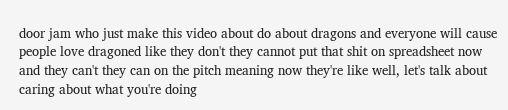door jam who just make this video about do about dragons and everyone will cause people love dragoned like they don't they cannot put that shit on spreadsheet now and they can't they can on the pitch meaning now they're like well, let's talk about caring about what you're doing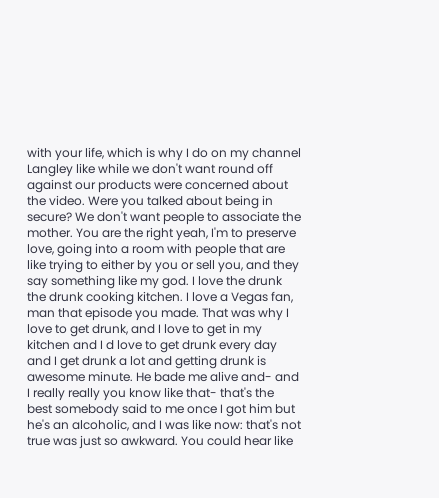with your life, which is why I do on my channel Langley like while we don't want round off against our products were concerned about the video. Were you talked about being in secure? We don't want people to associate the mother. You are the right yeah, I'm to preserve love, going into a room with people that are like trying to either by you or sell you, and they say something like my god. I love the drunk the drunk cooking kitchen. I love a Vegas fan,
man that episode you made. That was why I love to get drunk, and I love to get in my kitchen and I d love to get drunk every day and I get drunk a lot and getting drunk is awesome minute. He bade me alive and- and I really really you know like that- that's the best somebody said to me once I got him but he's an alcoholic, and I was like now: that's not true was just so awkward. You could hear like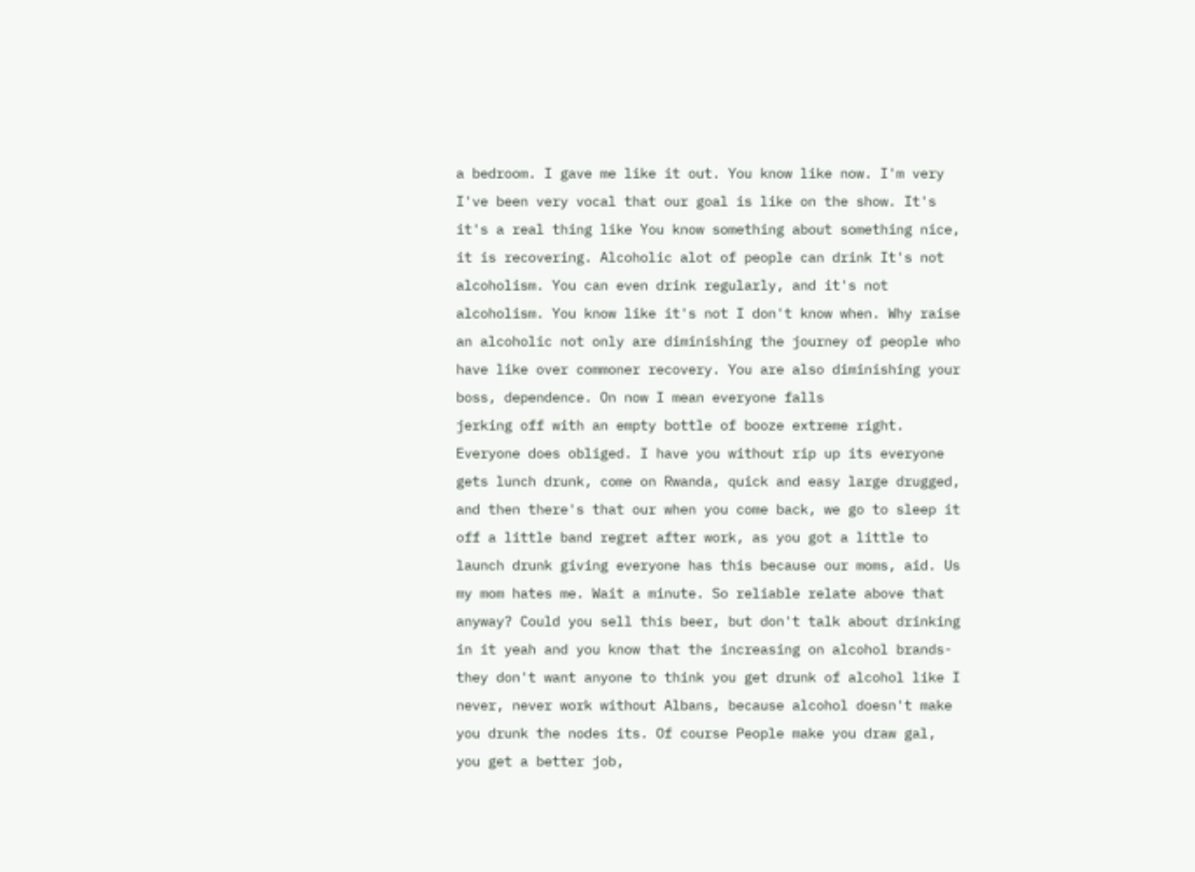a bedroom. I gave me like it out. You know like now. I'm very I've been very vocal that our goal is like on the show. It's it's a real thing like You know something about something nice, it is recovering. Alcoholic alot of people can drink It's not alcoholism. You can even drink regularly, and it's not alcoholism. You know like it's not I don't know when. Why raise an alcoholic not only are diminishing the journey of people who have like over commoner recovery. You are also diminishing your boss, dependence. On now I mean everyone falls
jerking off with an empty bottle of booze extreme right. Everyone does obliged. I have you without rip up its everyone gets lunch drunk, come on Rwanda, quick and easy large drugged, and then there's that our when you come back, we go to sleep it off a little band regret after work, as you got a little to launch drunk giving everyone has this because our moms, aid. Us my mom hates me. Wait a minute. So reliable relate above that anyway? Could you sell this beer, but don't talk about drinking in it yeah and you know that the increasing on alcohol brands- they don't want anyone to think you get drunk of alcohol like I never, never work without Albans, because alcohol doesn't make you drunk the nodes its. Of course People make you draw gal, you get a better job,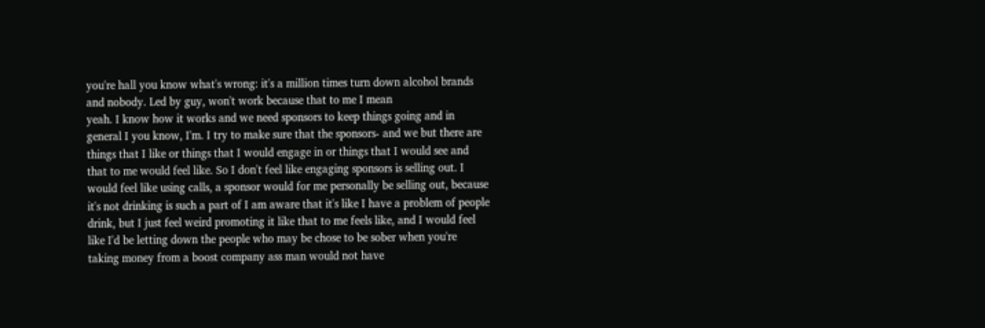you're hall you know what's wrong: it's a million times turn down alcohol brands and nobody. Led by guy, won't work because that to me I mean
yeah. I know how it works and we need sponsors to keep things going and in general I you know, I'm. I try to make sure that the sponsors- and we but there are things that I like or things that I would engage in or things that I would see and that to me would feel like. So I don't feel like engaging sponsors is selling out. I would feel like using calls, a sponsor would for me personally be selling out, because it's not drinking is such a part of I am aware that it's like I have a problem of people drink, but I just feel weird promoting it like that to me feels like, and I would feel like I'd be letting down the people who may be chose to be sober when you're taking money from a boost company ass man would not have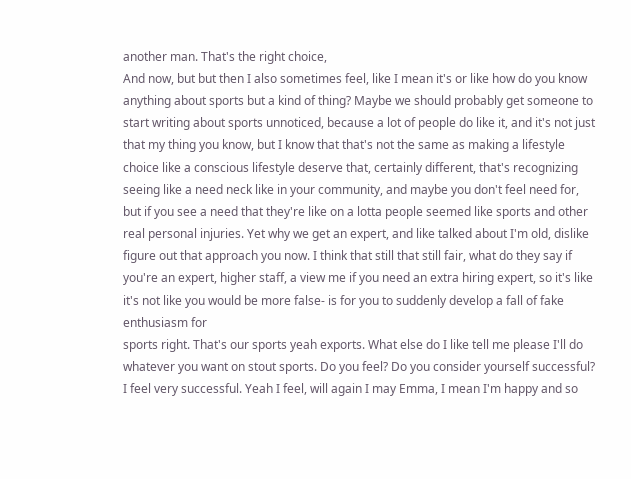another man. That's the right choice,
And now, but but then I also sometimes feel, like I mean it's or like how do you know anything about sports but a kind of thing? Maybe we should probably get someone to start writing about sports unnoticed, because a lot of people do like it, and it's not just that my thing you know, but I know that that's not the same as making a lifestyle choice like a conscious lifestyle deserve that, certainly different, that's recognizing seeing like a need neck like in your community, and maybe you don't feel need for, but if you see a need that they're like on a lotta people seemed like sports and other real personal injuries. Yet why we get an expert, and like talked about I'm old, dislike figure out that approach you now. I think that still that still fair, what do they say if you're an expert, higher staff, a view me if you need an extra hiring expert, so it's like it's not like you would be more false- is for you to suddenly develop a fall of fake enthusiasm for
sports right. That's our sports yeah exports. What else do I like tell me please I'll do whatever you want on stout sports. Do you feel? Do you consider yourself successful? I feel very successful. Yeah I feel, will again I may Emma, I mean I'm happy and so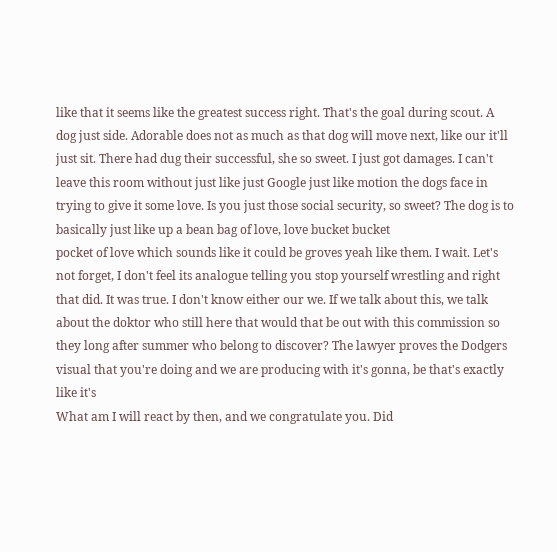like that it seems like the greatest success right. That's the goal during scout. A dog just side. Adorable does not as much as that dog will move next, like our it'll just sit. There had dug their successful, she so sweet. I just got damages. I can't leave this room without just like just Google just like motion the dogs face in trying to give it some love. Is you just those social security, so sweet? The dog is to basically just like up a bean bag of love, love bucket bucket
pocket of love which sounds like it could be groves yeah like them. I wait. Let's not forget, I don't feel its analogue telling you stop yourself wrestling and right that did. It was true. I don't know either our we. If we talk about this, we talk about the doktor who still here that would that be out with this commission so they long after summer who belong to discover? The lawyer proves the Dodgers visual that you're doing and we are producing with it's gonna, be that's exactly like it's
What am I will react by then, and we congratulate you. Did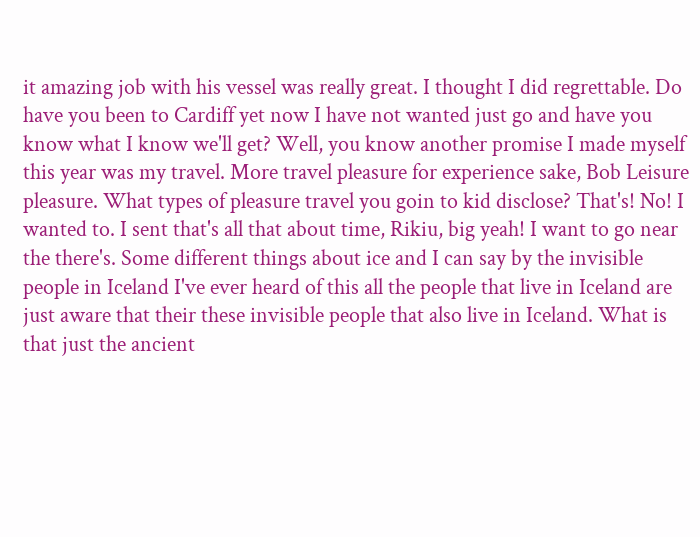it amazing job with his vessel was really great. I thought I did regrettable. Do have you been to Cardiff yet now I have not wanted just go and have you know what I know we'll get? Well, you know another promise I made myself this year was my travel. More travel pleasure for experience sake, Bob Leisure pleasure. What types of pleasure travel you goin to kid disclose? That's! No! I wanted to. I sent that's all that about time, Rikiu, big yeah! I want to go near the there's. Some different things about ice and I can say by the invisible people in Iceland I've ever heard of this all the people that live in Iceland are just aware that their these invisible people that also live in Iceland. What is that just the ancient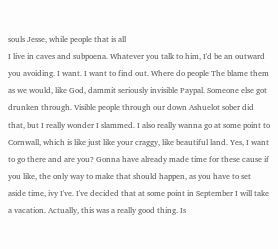souls Jesse, while people that is all
I live in caves and subpoena. Whatever you talk to him, I'd be an outward you avoiding. I want. I want to find out. Where do people The blame them as we would, like God, dammit seriously invisible Paypal. Someone else got drunken through. Visible people through our down Ashuelot sober did that, but I really wonder I slammed. I also really wanna go at some point to Cornwall, which is like just like your craggy, like beautiful land. Yes, I want to go there and are you? Gonna have already made time for these cause if you like, the only way to make that should happen, as you have to set aside time, ivy I've. I've decided that at some point in September I will take a vacation. Actually, this was a really good thing. Is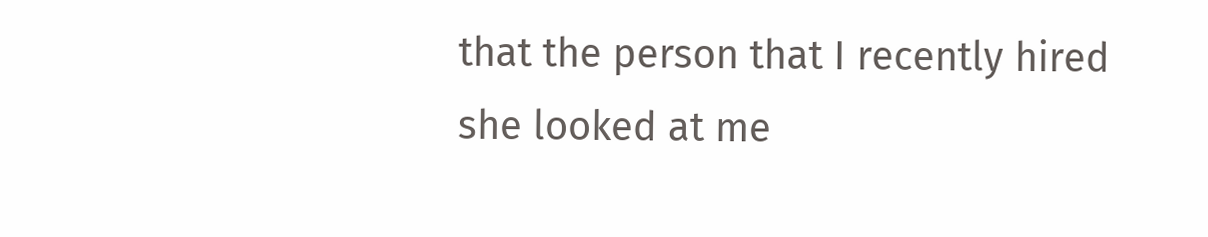that the person that I recently hired she looked at me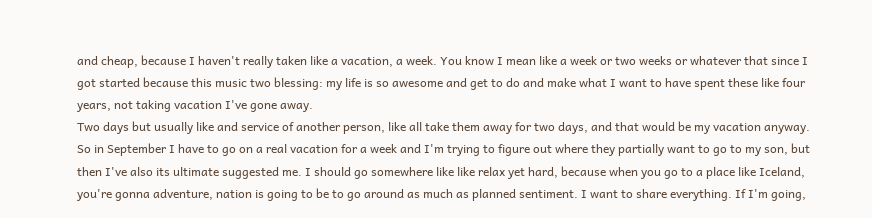and cheap, because I haven't really taken like a vacation, a week. You know I mean like a week or two weeks or whatever that since I got started because this music two blessing: my life is so awesome and get to do and make what I want to have spent these like four years, not taking vacation I've gone away.
Two days but usually like and service of another person, like all take them away for two days, and that would be my vacation anyway. So in September I have to go on a real vacation for a week and I'm trying to figure out where they partially want to go to my son, but then I've also its ultimate suggested me. I should go somewhere like like relax yet hard, because when you go to a place like Iceland, you're gonna adventure, nation is going to be to go around as much as planned sentiment. I want to share everything. If I'm going,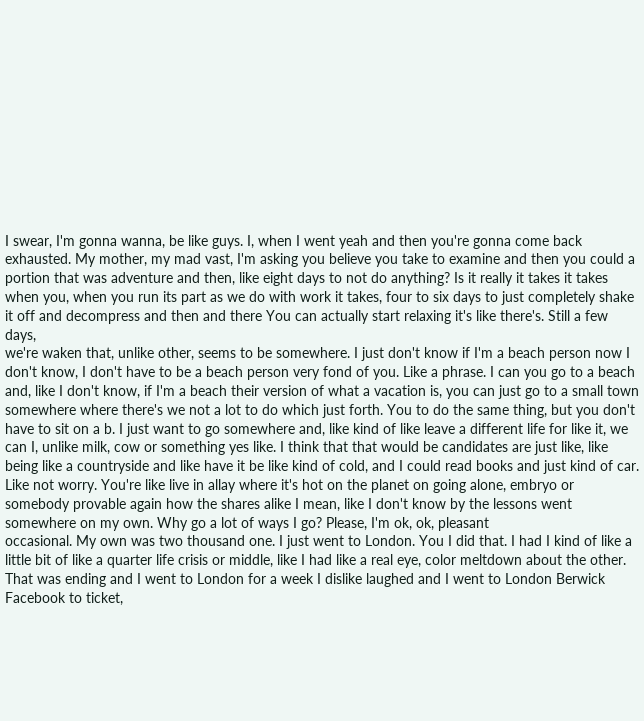I swear, I'm gonna wanna, be like guys. I, when I went yeah and then you're gonna come back exhausted. My mother, my mad vast, I'm asking you believe you take to examine and then you could a portion that was adventure and then, like eight days to not do anything? Is it really it takes it takes when you, when you run its part as we do with work it takes, four to six days to just completely shake it off and decompress and then and there You can actually start relaxing it's like there's. Still a few days,
we're waken that, unlike other, seems to be somewhere. I just don't know if I'm a beach person now I don't know, I don't have to be a beach person very fond of you. Like a phrase. I can you go to a beach and, like I don't know, if I'm a beach their version of what a vacation is, you can just go to a small town somewhere where there's we not a lot to do which just forth. You to do the same thing, but you don't have to sit on a b. I just want to go somewhere and, like kind of like leave a different life for like it, we can I, unlike milk, cow or something yes like. I think that that would be candidates are just like, like being like a countryside and like have it be like kind of cold, and I could read books and just kind of car. Like not worry. You're like live in allay where it's hot on the planet on going alone, embryo or somebody provable again how the shares alike I mean, like I don't know by the lessons went somewhere on my own. Why go a lot of ways I go? Please, I'm ok, ok, pleasant
occasional. My own was two thousand one. I just went to London. You I did that. I had I kind of like a little bit of like a quarter life crisis or middle, like I had like a real eye, color meltdown about the other. That was ending and I went to London for a week I dislike laughed and I went to London Berwick Facebook to ticket,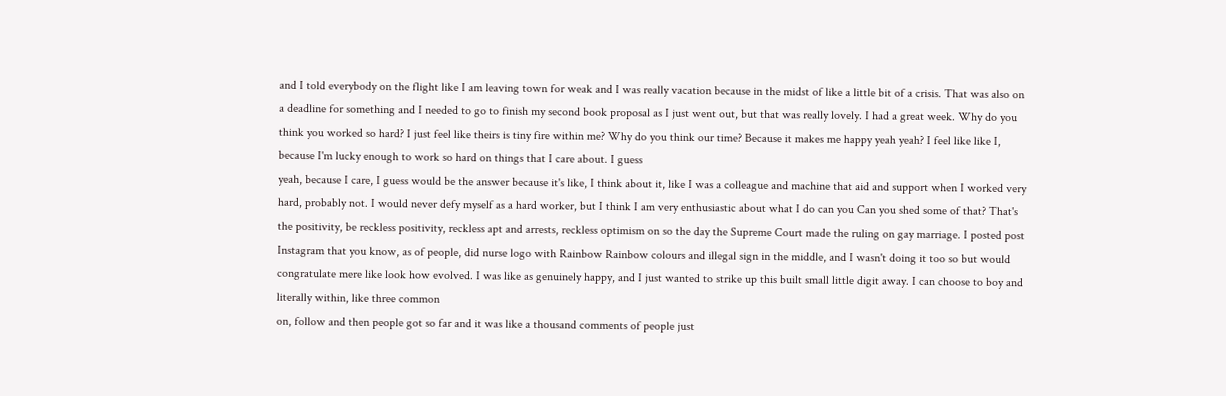and I told everybody on the flight like I am leaving town for weak and I was really vacation because in the midst of like a little bit of a crisis. That was also on a deadline for something and I needed to go to finish my second book proposal as I just went out, but that was really lovely. I had a great week. Why do you think you worked so hard? I just feel like theirs is tiny fire within me? Why do you think our time? Because it makes me happy yeah yeah? I feel like like I, because I'm lucky enough to work so hard on things that I care about. I guess
yeah, because I care, I guess would be the answer because it's like, I think about it, like I was a colleague and machine that aid and support when I worked very hard, probably not. I would never defy myself as a hard worker, but I think I am very enthusiastic about what I do can you Can you shed some of that? That's the positivity, be reckless positivity, reckless apt and arrests, reckless optimism on so the day the Supreme Court made the ruling on gay marriage. I posted post Instagram that you know, as of people, did nurse logo with Rainbow Rainbow colours and illegal sign in the middle, and I wasn't doing it too so but would congratulate mere like look how evolved. I was like as genuinely happy, and I just wanted to strike up this built small little digit away. I can choose to boy and literally within, like three common
on, follow and then people got so far and it was like a thousand comments of people just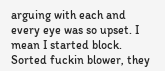arguing with each and every eye was so upset. I mean I started block. Sorted fuckin blower, they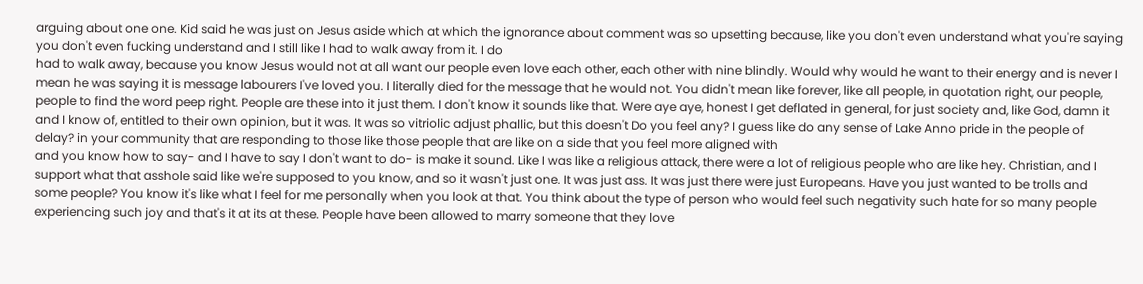arguing about one one. Kid said he was just on Jesus aside which at which the ignorance about comment was so upsetting because, like you don't even understand what you're saying you don't even fucking understand and I still like I had to walk away from it. I do
had to walk away, because you know Jesus would not at all want our people even love each other, each other with nine blindly. Would why would he want to their energy and is never I mean he was saying it is message labourers I've loved you. I literally died for the message that he would not. You didn't mean like forever, like all people, in quotation right, our people, people to find the word peep right. People are these into it just them. I don't know it sounds like that. Were aye aye, honest I get deflated in general, for just society and, like God, damn it and I know of, entitled to their own opinion, but it was. It was so vitriolic adjust phallic, but this doesn't Do you feel any? I guess like do any sense of Lake Anno pride in the people of delay? in your community that are responding to those like those people that are like on a side that you feel more aligned with
and you know how to say- and I have to say I don't want to do- is make it sound. Like I was like a religious attack, there were a lot of religious people who are like hey. Christian, and I support what that asshole said like we're supposed to you know, and so it wasn't just one. It was just ass. It was just there were just Europeans. Have you just wanted to be trolls and some people? You know it's like what I feel for me personally when you look at that. You think about the type of person who would feel such negativity such hate for so many people experiencing such joy and that's it at its at these. People have been allowed to marry someone that they love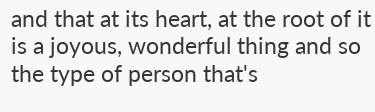and that at its heart, at the root of it is a joyous, wonderful thing and so the type of person that's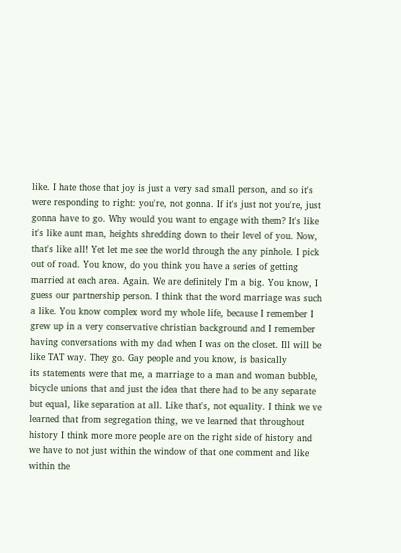like. I hate those that joy is just a very sad small person, and so it's
were responding to right: you're, not gonna. If it's just not you're, just gonna have to go. Why would you want to engage with them? It's like it's like aunt man, heights shredding down to their level of you. Now, that's like all! Yet let me see the world through the any pinhole. I pick out of road. You know, do you think you have a series of getting married at each area. Again. We are definitely I'm a big. You know, I guess our partnership person. I think that the word marriage was such a like. You know complex word my whole life, because I remember I grew up in a very conservative christian background and I remember having conversations with my dad when I was on the closet. Ill will be like TAT way. They go. Gay people and you know, is basically
its statements were that me, a marriage to a man and woman bubble, bicycle unions that and just the idea that there had to be any separate but equal, like separation at all. Like that's, not equality. I think we ve learned that from segregation thing, we ve learned that throughout history I think more more people are on the right side of history and we have to not just within the window of that one comment and like within the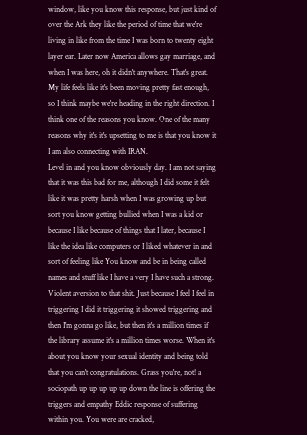window, like you know this response, but just kind of over the Ark they like the period of time that we're living in like from the time I was born to twenty eight layer ear. Later now America allows gay marriage, and when I was here, oh it didn't anywhere. That's great. My life feels like it's been moving pretty fast enough, so I think maybe we're heading in the right direction. I think one of the reasons you know. One of the many reasons why it's it's upsetting to me is that you know it I am also connecting with IRAN.
Level in and you know obviously day. I am not saying that it was this bad for me, although I did some it felt like it was pretty harsh when I was growing up but sort you know getting bullied when I was a kid or because I like because of things that I later, because I like the idea like computers or I liked whatever in and sort of feeling like You know and be in being called names and stuff like I have a very I have such a strong. Violent aversion to that shit. Just because I feel I feel in triggering I did it triggering it showed triggering and then I'm gonna go like, but then it's a million times if the library assume it's a million times worse. When it's about you know your sexual identity and being told that you can't congratulations. Grass you're, not! a sociopath up up up up up down the line is offering the triggers and empathy Eddic response of suffering within you. You were are cracked,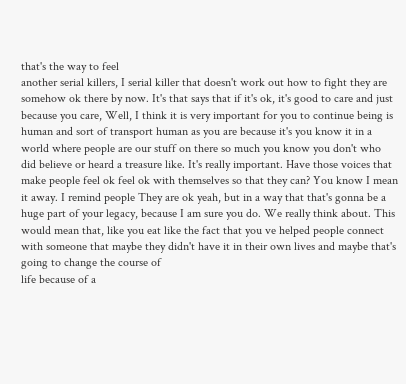that's the way to feel
another serial killers, I serial killer that doesn't work out how to fight they are somehow ok there by now. It's that says that if it's ok, it's good to care and just because you care, Well, I think it is very important for you to continue being is human and sort of transport human as you are because it's you know it in a world where people are our stuff on there so much you know you don't who did believe or heard a treasure like. It's really important. Have those voices that make people feel ok feel ok with themselves so that they can? You know I mean it away. I remind people They are ok yeah, but in a way that that's gonna be a huge part of your legacy, because I am sure you do. We really think about. This would mean that, like you eat like the fact that you ve helped people connect with someone that maybe they didn't have it in their own lives and maybe that's going to change the course of
life because of a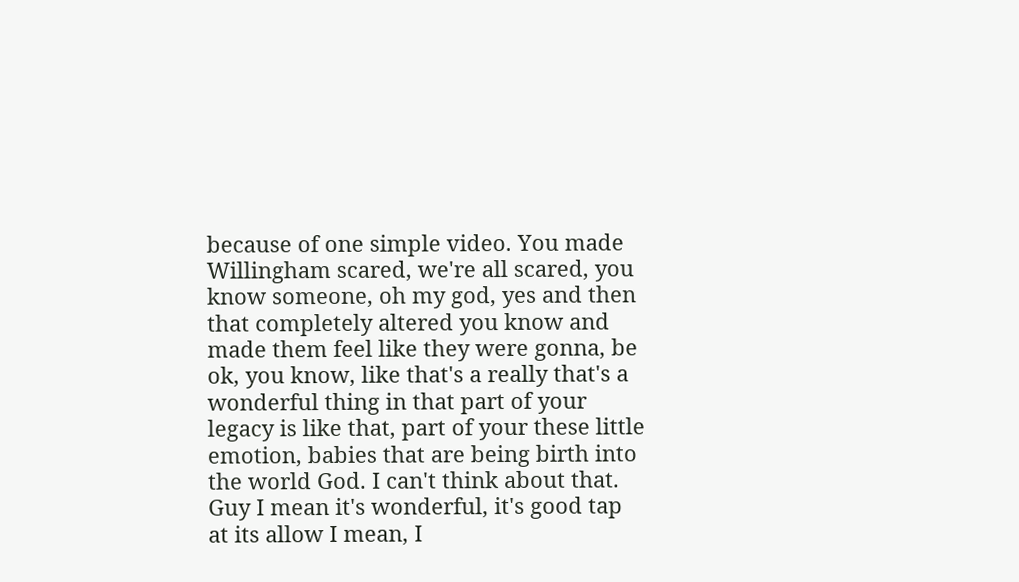because of one simple video. You made Willingham scared, we're all scared, you know someone, oh my god, yes and then that completely altered you know and made them feel like they were gonna, be ok, you know, like that's a really that's a wonderful thing in that part of your legacy is like that, part of your these little emotion, babies that are being birth into the world God. I can't think about that. Guy I mean it's wonderful, it's good tap at its allow I mean, I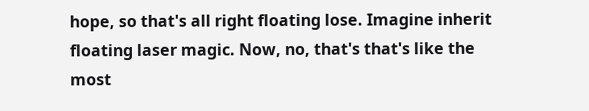hope, so that's all right floating lose. Imagine inherit floating laser magic. Now, no, that's that's like the most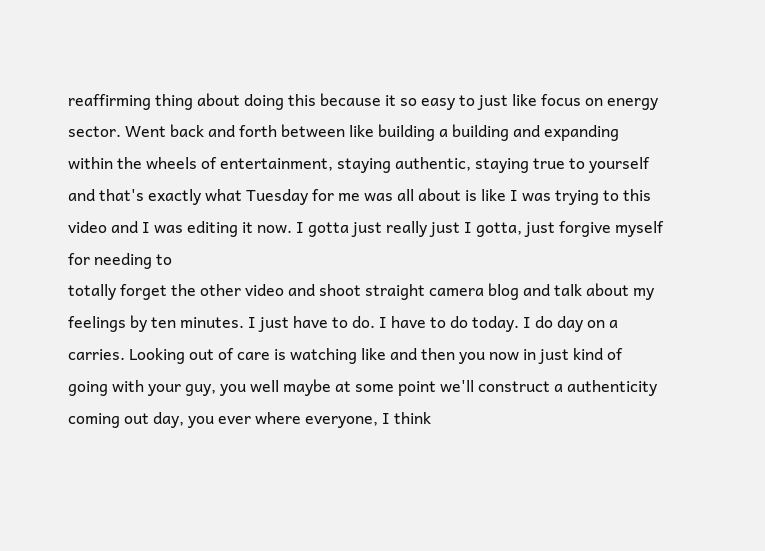reaffirming thing about doing this because it so easy to just like focus on energy sector. Went back and forth between like building a building and expanding within the wheels of entertainment, staying authentic, staying true to yourself and that's exactly what Tuesday for me was all about is like I was trying to this video and I was editing it now. I gotta just really just I gotta, just forgive myself for needing to
totally forget the other video and shoot straight camera blog and talk about my feelings by ten minutes. I just have to do. I have to do today. I do day on a carries. Looking out of care is watching like and then you now in just kind of going with your guy, you well maybe at some point we'll construct a authenticity coming out day, you ever where everyone, I think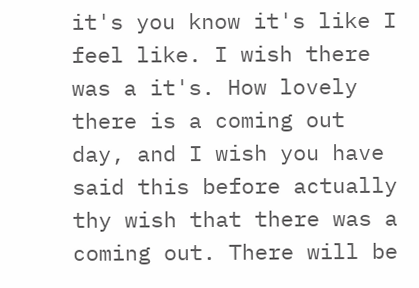it's you know it's like I feel like. I wish there was a it's. How lovely there is a coming out day, and I wish you have said this before actually thy wish that there was a coming out. There will be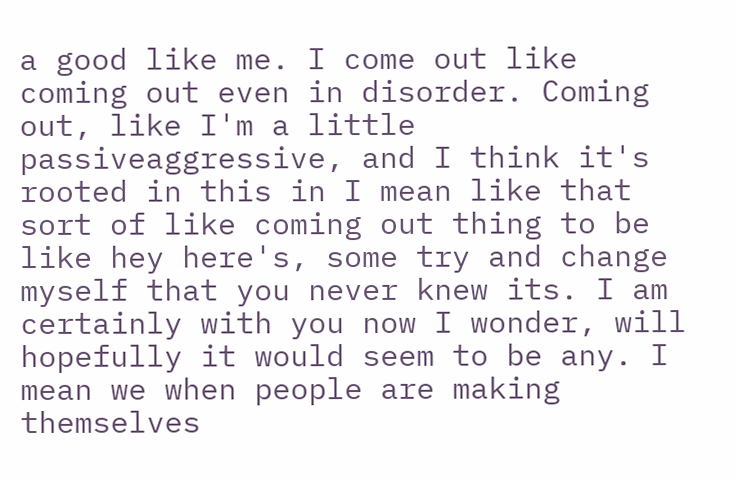a good like me. I come out like coming out even in disorder. Coming out, like I'm a little passiveaggressive, and I think it's rooted in this in I mean like that sort of like coming out thing to be like hey here's, some try and change myself that you never knew its. I am certainly with you now I wonder, will hopefully it would seem to be any. I mean we when people are making themselves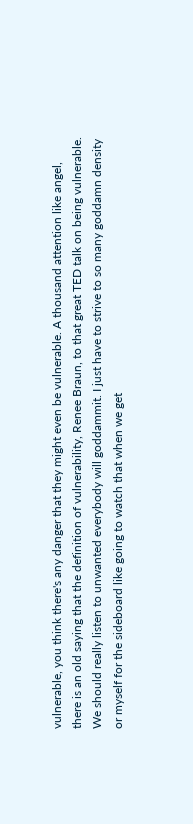vulnerable, you think there's any danger that they might even be vulnerable. A thousand attention like angel,
there is an old saying that the definition of vulnerability, Renee Braun, to that great TED talk on being vulnerable. We should really listen to unwanted everybody will goddammit. I just have to strive to so many goddamn density or myself for the sideboard like going to watch that when we get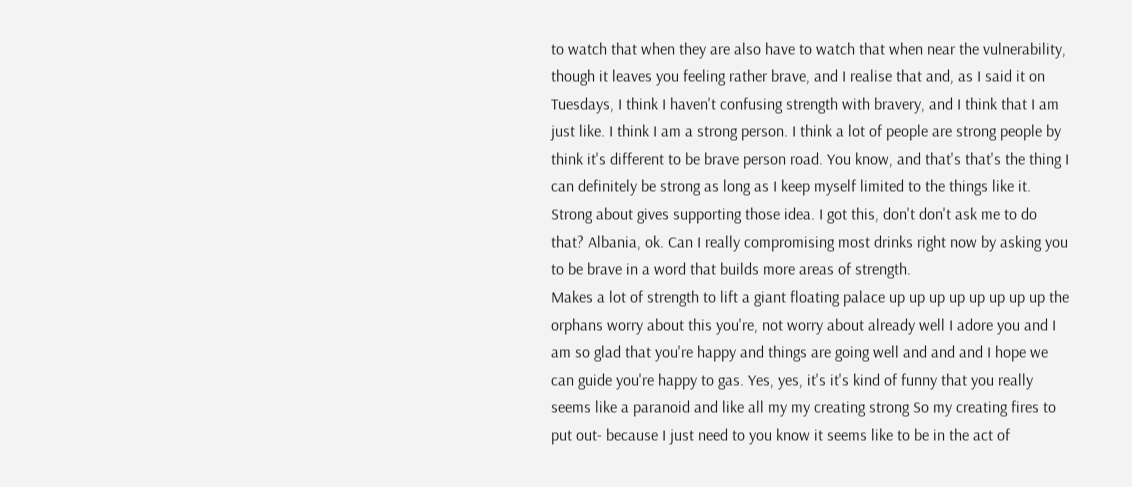to watch that when they are also have to watch that when near the vulnerability, though it leaves you feeling rather brave, and I realise that and, as I said it on Tuesdays, I think I haven't confusing strength with bravery, and I think that I am just like. I think I am a strong person. I think a lot of people are strong people by think it's different to be brave person road. You know, and that's that's the thing I can definitely be strong as long as I keep myself limited to the things like it. Strong about gives supporting those idea. I got this, don't don't ask me to do that? Albania, ok. Can I really compromising most drinks right now by asking you to be brave in a word that builds more areas of strength.
Makes a lot of strength to lift a giant floating palace up up up up up up up up the orphans worry about this you're, not worry about already well I adore you and I am so glad that you're happy and things are going well and and and I hope we can guide you're happy to gas. Yes, yes, it's it's kind of funny that you really seems like a paranoid and like all my my creating strong So my creating fires to put out- because I just need to you know it seems like to be in the act of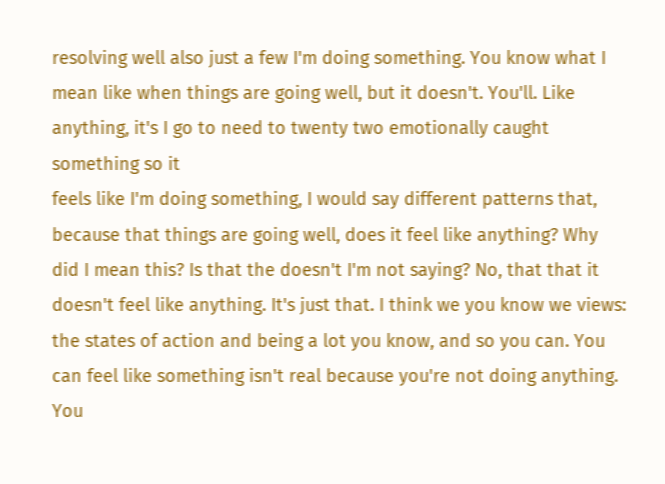resolving well also just a few I'm doing something. You know what I mean like when things are going well, but it doesn't. You'll. Like anything, it's I go to need to twenty two emotionally caught something so it
feels like I'm doing something, I would say different patterns that, because that things are going well, does it feel like anything? Why did I mean this? Is that the doesn't I'm not saying? No, that that it doesn't feel like anything. It's just that. I think we you know we views: the states of action and being a lot you know, and so you can. You can feel like something isn't real because you're not doing anything. You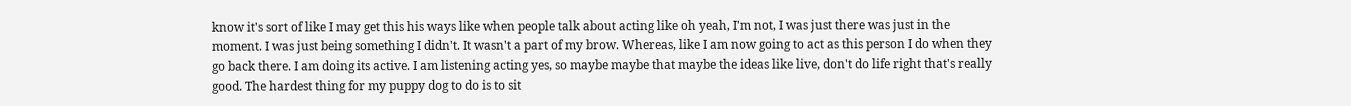know it's sort of like I may get this his ways like when people talk about acting like oh yeah, I'm not, I was just there was just in the moment. I was just being something I didn't. It wasn't a part of my brow. Whereas, like I am now going to act as this person I do when they go back there. I am doing its active. I am listening acting yes, so maybe maybe that maybe the ideas like live, don't do life right that's really good. The hardest thing for my puppy dog to do is to sit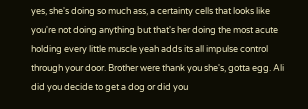yes, she's doing so much ass, a certainty cells that looks like you're not doing anything but that's her doing the most acute holding every little muscle yeah adds its all impulse control through your door. Brother were thank you she's, gotta egg. Ali did you decide to get a dog or did you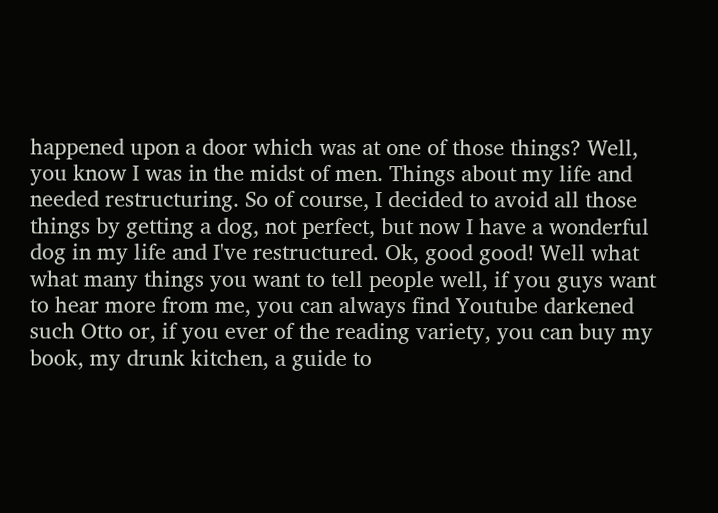happened upon a door which was at one of those things? Well, you know I was in the midst of men. Things about my life and needed restructuring. So of course, I decided to avoid all those things by getting a dog, not perfect, but now I have a wonderful dog in my life and I've restructured. Ok, good good! Well what what many things you want to tell people well, if you guys want to hear more from me, you can always find Youtube darkened such Otto or, if you ever of the reading variety, you can buy my book, my drunk kitchen, a guide to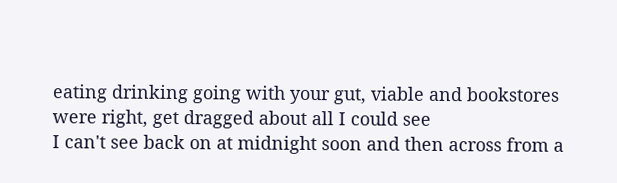eating drinking going with your gut, viable and bookstores were right, get dragged about all I could see
I can't see back on at midnight soon and then across from a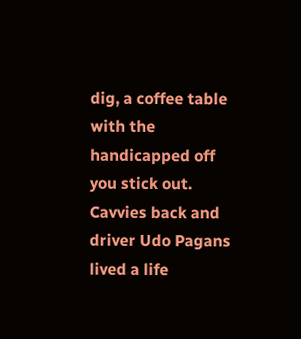dig, a coffee table with the handicapped off you stick out. Cavvies back and driver Udo Pagans lived a life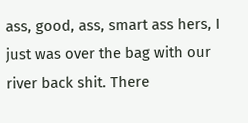ass, good, ass, smart ass hers, I just was over the bag with our river back shit. There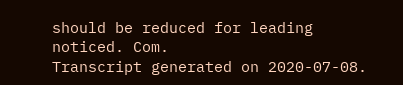should be reduced for leading noticed. Com.
Transcript generated on 2020-07-08.